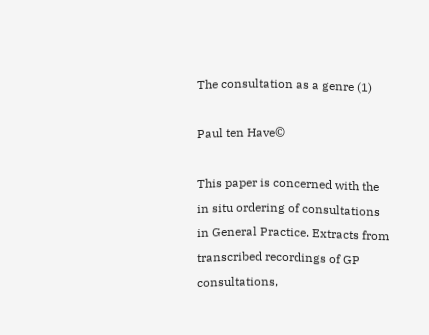The consultation as a genre (1)

Paul ten Have©

This paper is concerned with the in situ ordering of consultations in General Practice. Extracts from transcribed recordings of GP consultations,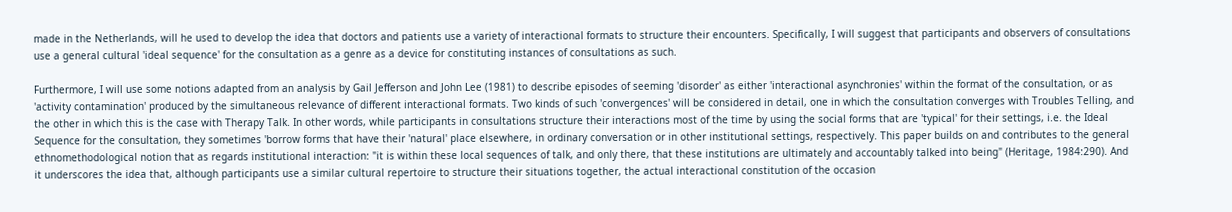made in the Netherlands, will he used to develop the idea that doctors and patients use a variety of interactional formats to structure their encounters. Specifically, I will suggest that participants and observers of consultations use a general cultural 'ideal sequence' for the consultation as a genre as a device for constituting instances of consultations as such.

Furthermore, I will use some notions adapted from an analysis by Gail Jefferson and John Lee (1981) to describe episodes of seeming 'disorder' as either 'interactional asynchronies' within the format of the consultation, or as 'activity contamination' produced by the simultaneous relevance of different interactional formats. Two kinds of such 'convergences' will be considered in detail, one in which the consultation converges with Troubles Telling, and the other in which this is the case with Therapy Talk. In other words, while participants in consultations structure their interactions most of the time by using the social forms that are 'typical' for their settings, i.e. the Ideal Sequence for the consultation, they sometimes 'borrow forms that have their 'natural' place elsewhere, in ordinary conversation or in other institutional settings, respectively. This paper builds on and contributes to the general ethnomethodological notion that as regards institutional interaction: "it is within these local sequences of talk, and only there, that these institutions are ultimately and accountably talked into being" (Heritage, 1984:290). And it underscores the idea that, although participants use a similar cultural repertoire to structure their situations together, the actual interactional constitution of the occasion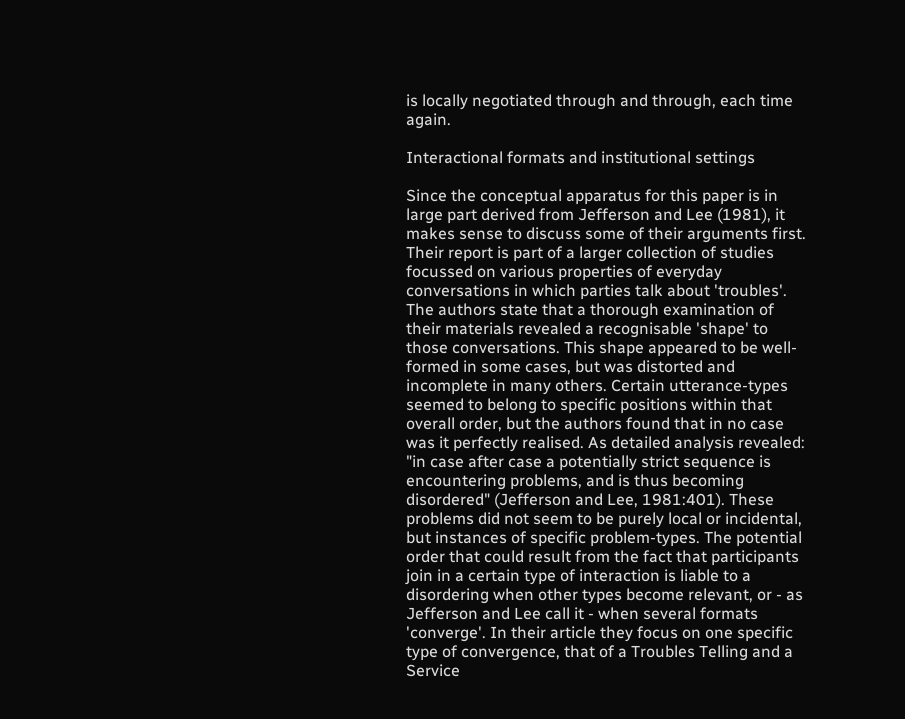is locally negotiated through and through, each time again.

Interactional formats and institutional settings

Since the conceptual apparatus for this paper is in large part derived from Jefferson and Lee (1981), it makes sense to discuss some of their arguments first. Their report is part of a larger collection of studies focussed on various properties of everyday conversations in which parties talk about 'troubles'. The authors state that a thorough examination of their materials revealed a recognisable 'shape' to those conversations. This shape appeared to be well-formed in some cases, but was distorted and incomplete in many others. Certain utterance-types seemed to belong to specific positions within that overall order, but the authors found that in no case was it perfectly realised. As detailed analysis revealed: "in case after case a potentially strict sequence is encountering problems, and is thus becoming disordered" (Jefferson and Lee, 1981:401). These problems did not seem to be purely local or incidental, but instances of specific problem-types. The potential order that could result from the fact that participants join in a certain type of interaction is liable to a disordering when other types become relevant, or - as Jefferson and Lee call it - when several formats 'converge'. In their article they focus on one specific type of convergence, that of a Troubles Telling and a Service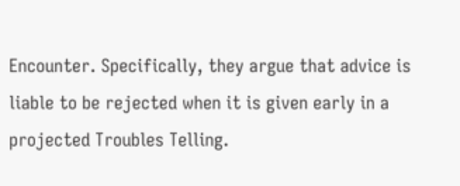Encounter. Specifically, they argue that advice is liable to be rejected when it is given early in a projected Troubles Telling.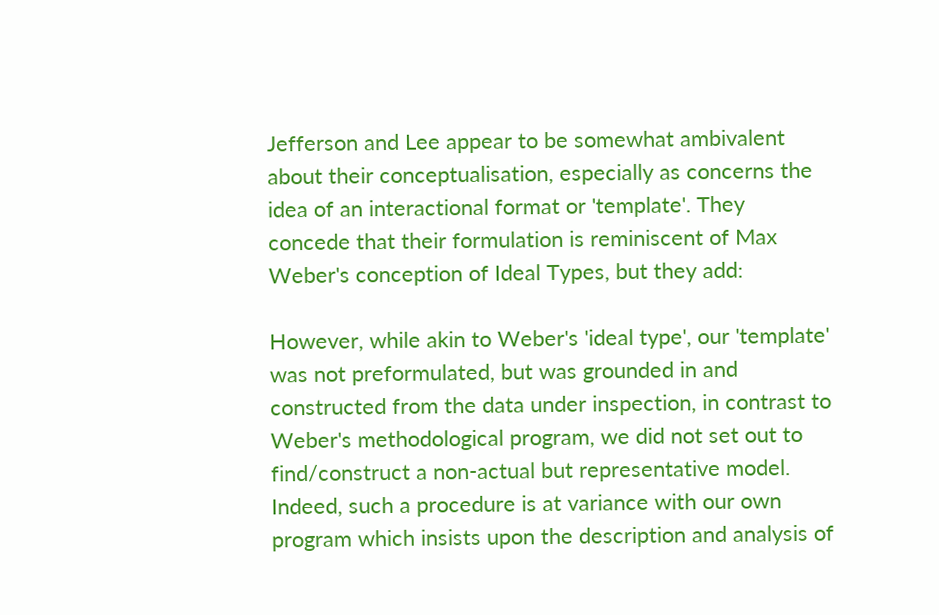Jefferson and Lee appear to be somewhat ambivalent about their conceptualisation, especially as concerns the idea of an interactional format or 'template'. They concede that their formulation is reminiscent of Max Weber's conception of Ideal Types, but they add:

However, while akin to Weber's 'ideal type', our 'template' was not preformulated, but was grounded in and constructed from the data under inspection, in contrast to Weber's methodological program, we did not set out to find/construct a non-actual but representative model. Indeed, such a procedure is at variance with our own program which insists upon the description and analysis of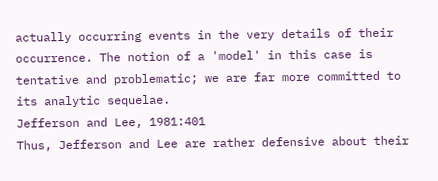actually occurring events in the very details of their occurrence. The notion of a 'model' in this case is tentative and problematic; we are far more committed to its analytic sequelae.
Jefferson and Lee, 1981:401
Thus, Jefferson and Lee are rather defensive about their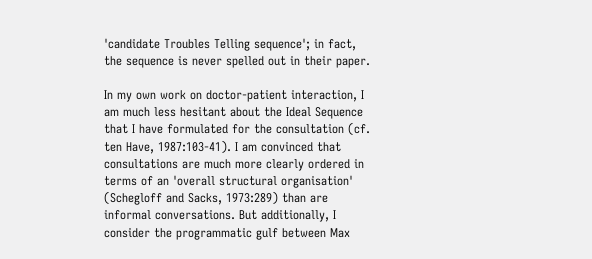'candidate Troubles Telling sequence'; in fact, the sequence is never spelled out in their paper.

In my own work on doctor-patient interaction, I am much less hesitant about the Ideal Sequence that I have formulated for the consultation (cf. ten Have, 1987:103-41). I am convinced that consultations are much more clearly ordered in terms of an 'overall structural organisation' (Schegloff and Sacks, 1973:289) than are informal conversations. But additionally, I consider the programmatic gulf between Max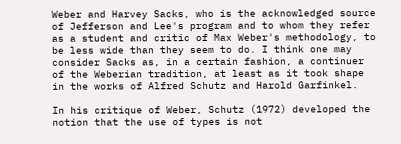Weber and Harvey Sacks, who is the acknowledged source of Jefferson and Lee's program and to whom they refer as a student and critic of Max Weber's methodology, to be less wide than they seem to do. I think one may consider Sacks as, in a certain fashion, a continuer of the Weberian tradition, at least as it took shape in the works of Alfred Schutz and Harold Garfinkel.

In his critique of Weber, Schutz (1972) developed the notion that the use of types is not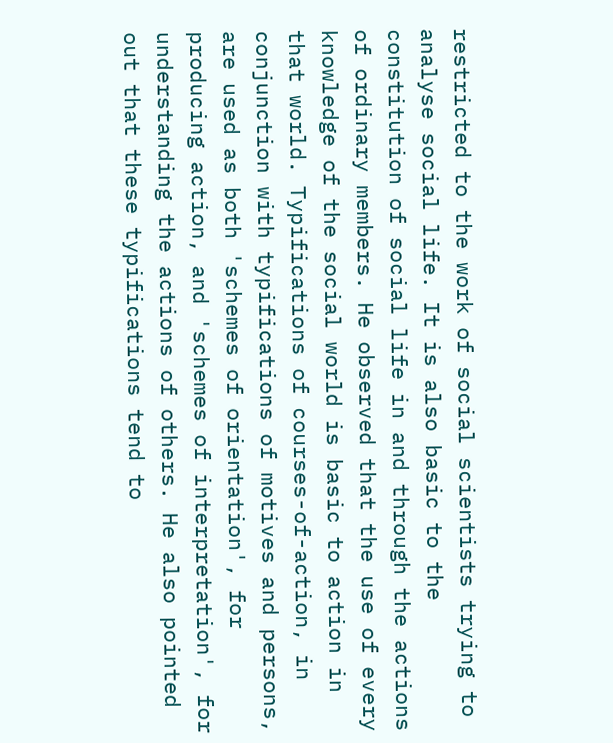restricted to the work of social scientists trying to analyse social life. It is also basic to the constitution of social life in and through the actions of ordinary members. He observed that the use of every knowledge of the social world is basic to action in that world. Typifications of courses-of-action, in conjunction with typifications of motives and persons, are used as both 'schemes of orientation', for producing action, and 'schemes of interpretation', for understanding the actions of others. He also pointed out that these typifications tend to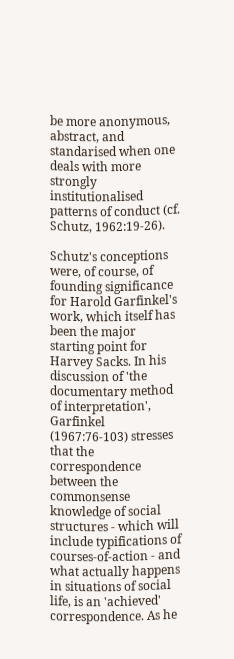be more anonymous, abstract, and standarised when one deals with more strongly institutionalised patterns of conduct (cf. Schutz, 1962:19-26).

Schutz's conceptions were, of course, of founding significance for Harold Garfinkel's work, which itself has been the major starting point for Harvey Sacks. In his discussion of 'the documentary method of interpretation', Garfinkel (1967:76-103) stresses that the correspondence between the commonsense knowledge of social structures - which will include typifications of courses-of-action - and what actually happens in situations of social life, is an 'achieved' correspondence. As he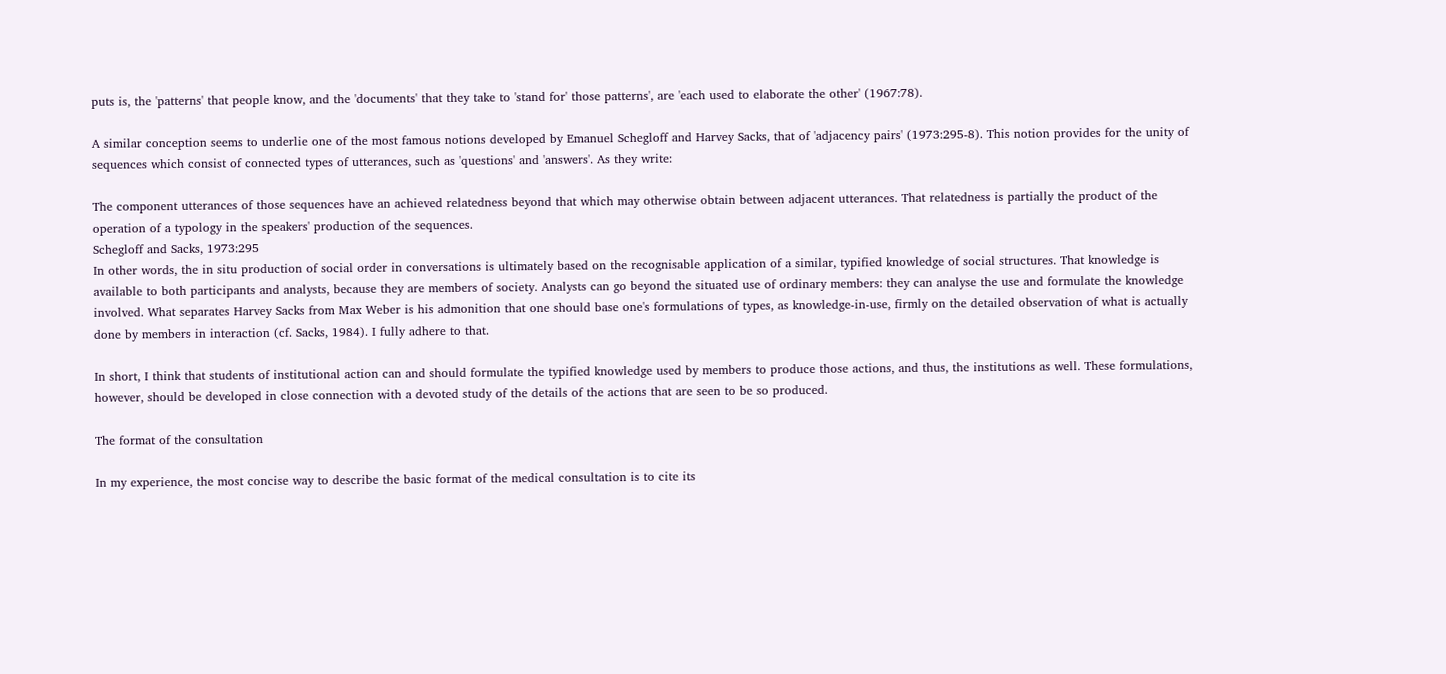puts is, the 'patterns' that people know, and the 'documents' that they take to 'stand for' those patterns', are 'each used to elaborate the other' (1967:78).

A similar conception seems to underlie one of the most famous notions developed by Emanuel Schegloff and Harvey Sacks, that of 'adjacency pairs' (1973:295-8). This notion provides for the unity of sequences which consist of connected types of utterances, such as 'questions' and 'answers'. As they write:

The component utterances of those sequences have an achieved relatedness beyond that which may otherwise obtain between adjacent utterances. That relatedness is partially the product of the operation of a typology in the speakers' production of the sequences.
Schegloff and Sacks, 1973:295
In other words, the in situ production of social order in conversations is ultimately based on the recognisable application of a similar, typified knowledge of social structures. That knowledge is available to both participants and analysts, because they are members of society. Analysts can go beyond the situated use of ordinary members: they can analyse the use and formulate the knowledge involved. What separates Harvey Sacks from Max Weber is his admonition that one should base one's formulations of types, as knowledge-in-use, firmly on the detailed observation of what is actually done by members in interaction (cf. Sacks, 1984). I fully adhere to that.

In short, I think that students of institutional action can and should formulate the typified knowledge used by members to produce those actions, and thus, the institutions as well. These formulations, however, should be developed in close connection with a devoted study of the details of the actions that are seen to be so produced.

The format of the consultation

In my experience, the most concise way to describe the basic format of the medical consultation is to cite its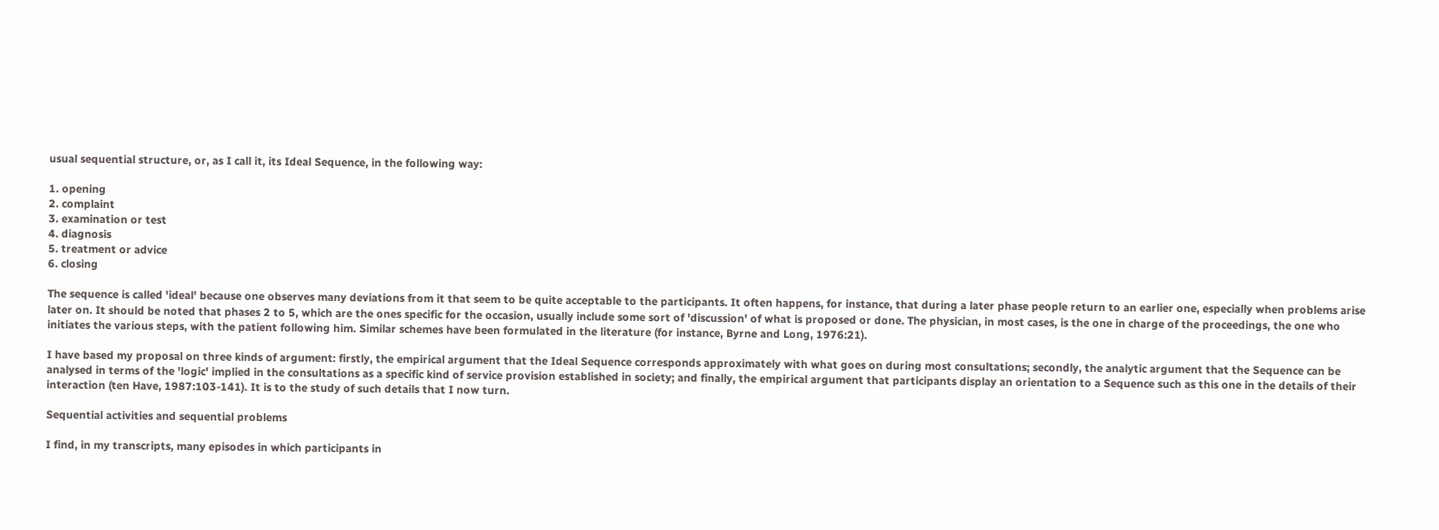usual sequential structure, or, as I call it, its Ideal Sequence, in the following way:

1. opening
2. complaint
3. examination or test
4. diagnosis
5. treatment or advice
6. closing

The sequence is called 'ideal' because one observes many deviations from it that seem to be quite acceptable to the participants. It often happens, for instance, that during a later phase people return to an earlier one, especially when problems arise later on. It should be noted that phases 2 to 5, which are the ones specific for the occasion, usually include some sort of 'discussion' of what is proposed or done. The physician, in most cases, is the one in charge of the proceedings, the one who initiates the various steps, with the patient following him. Similar schemes have been formulated in the literature (for instance, Byrne and Long, 1976:21).

I have based my proposal on three kinds of argument: firstly, the empirical argument that the Ideal Sequence corresponds approximately with what goes on during most consultations; secondly, the analytic argument that the Sequence can be analysed in terms of the 'logic' implied in the consultations as a specific kind of service provision established in society; and finally, the empirical argument that participants display an orientation to a Sequence such as this one in the details of their interaction (ten Have, 1987:103-141). It is to the study of such details that I now turn.

Sequential activities and sequential problems

I find, in my transcripts, many episodes in which participants in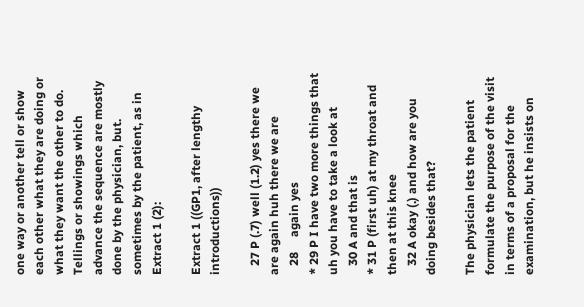one way or another tell or show each other what they are doing or what they want the other to do. Tellings or showings which advance the sequence are mostly done by the physician, but. sometimes by the patient, as in Extract 1 (2):

Extract 1 ((GP1, after lengthy introductions))

   27 P (.7) well (1.2) yes there we are again huh there we are
   28     again yes
* 29 P I have two more things that uh you have to take a look at
   30 A and that is
* 31 P (first uh) at my throat and then at this knee
   32 A okay (.) and how are you doing besides that?

The physician lets the patient formulate the purpose of the visit in terms of a proposal for the examination, but he insists on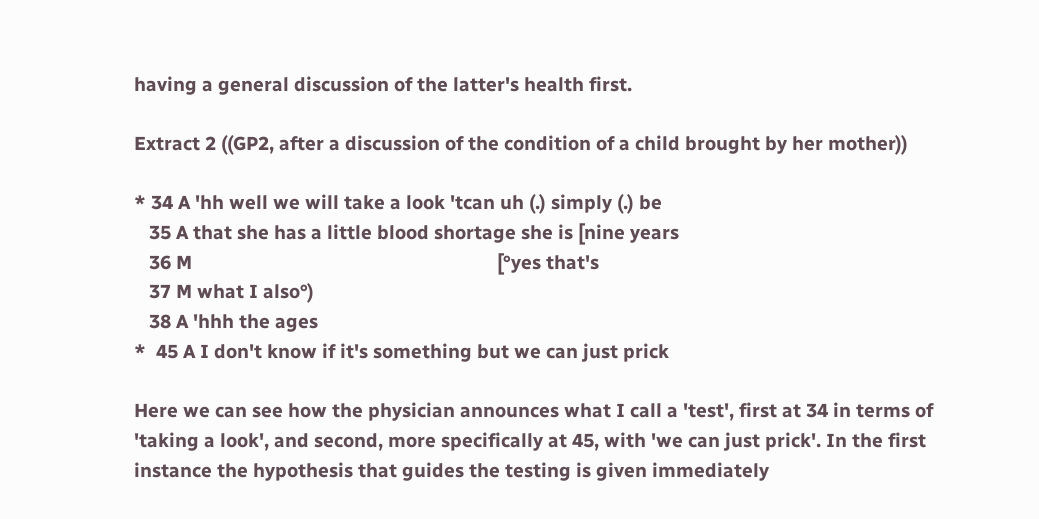having a general discussion of the latter's health first.

Extract 2 ((GP2, after a discussion of the condition of a child brought by her mother))

* 34 A 'hh well we will take a look 'tcan uh (.) simply (.) be
   35 A that she has a little blood shortage she is [nine years
   36 M                                                             [°yes that's
   37 M what I also°)
   38 A 'hhh the ages
*  45 A I don't know if it's something but we can just prick

Here we can see how the physician announces what I call a 'test', first at 34 in terms of 'taking a look', and second, more specifically at 45, with 'we can just prick'. In the first instance the hypothesis that guides the testing is given immediately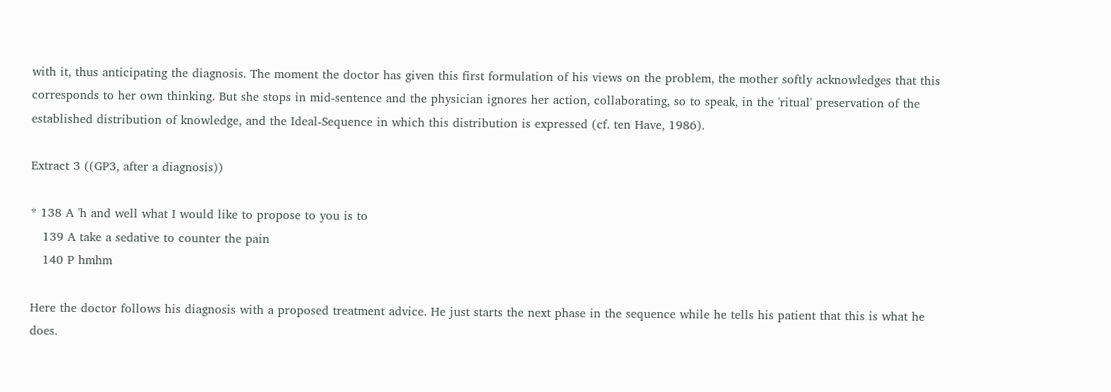with it, thus anticipating the diagnosis. The moment the doctor has given this first formulation of his views on the problem, the mother softly acknowledges that this corresponds to her own thinking. But she stops in mid-sentence and the physician ignores her action, collaborating, so to speak, in the 'ritual' preservation of the established distribution of knowledge, and the Ideal-Sequence in which this distribution is expressed (cf. ten Have, 1986).

Extract 3 ((GP3, after a diagnosis))

* 138 A 'h and well what I would like to propose to you is to
   139 A take a sedative to counter the pain
   140 P hmhm

Here the doctor follows his diagnosis with a proposed treatment advice. He just starts the next phase in the sequence while he tells his patient that this is what he does.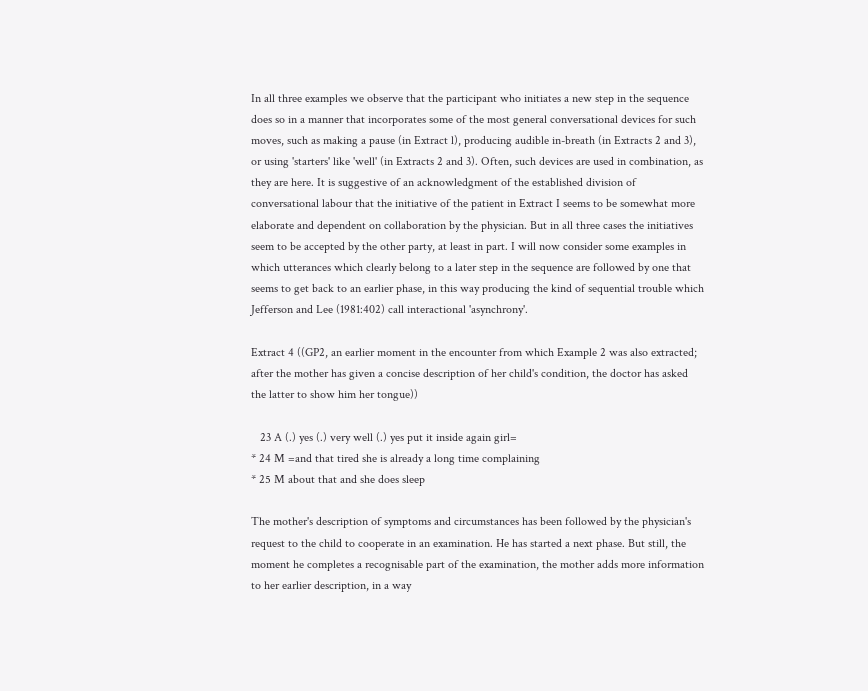In all three examples we observe that the participant who initiates a new step in the sequence does so in a manner that incorporates some of the most general conversational devices for such moves, such as making a pause (in Extract l), producing audible in-breath (in Extracts 2 and 3), or using 'starters' like 'well' (in Extracts 2 and 3). Often, such devices are used in combination, as they are here. It is suggestive of an acknowledgment of the established division of conversational labour that the initiative of the patient in Extract I seems to be somewhat more elaborate and dependent on collaboration by the physician. But in all three cases the initiatives seem to be accepted by the other party, at least in part. I will now consider some examples in which utterances which clearly belong to a later step in the sequence are followed by one that seems to get back to an earlier phase, in this way producing the kind of sequential trouble which Jefferson and Lee (1981:402) call interactional 'asynchrony'.

Extract 4 ((GP2, an earlier moment in the encounter from which Example 2 was also extracted; after the mother has given a concise description of her child's condition, the doctor has asked the latter to show him her tongue))

   23 A (.) yes (.) very well (.) yes put it inside again girl=
* 24 M =and that tired she is already a long time complaining
* 25 M about that and she does sleep

The mother's description of symptoms and circumstances has been followed by the physician's request to the child to cooperate in an examination. He has started a next phase. But still, the moment he completes a recognisable part of the examination, the mother adds more information to her earlier description, in a way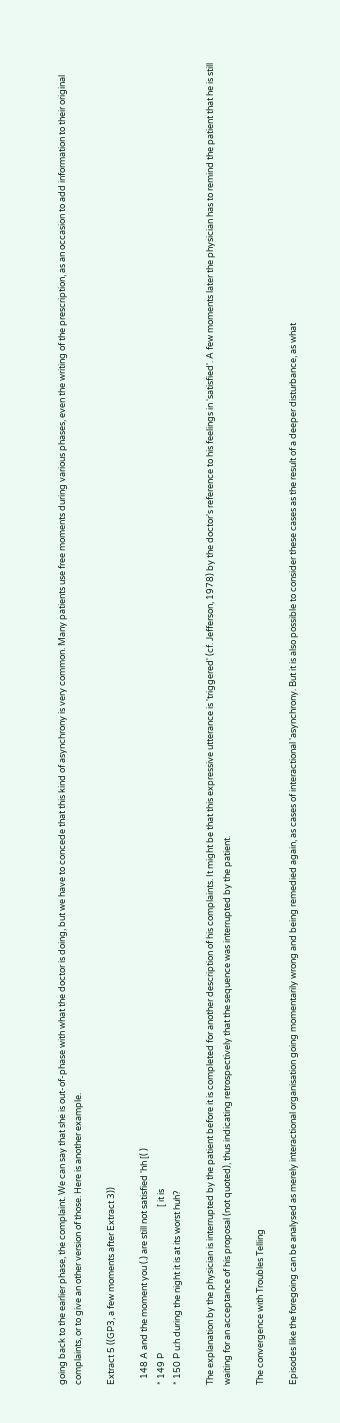going back to the earlier phase, the complaint. We can say that she is out-of-phase with what the doctor is doing, but we have to concede that this kind of asynchrony is very common. Many patients use free moments during various phases, even the writing of the prescription, as an occasion to add information to their original complaints, or to give an other version of those. Here is another example.

Extract 5 ((GP3, a few moments after Extract 3))

   148 A and the moment you (.) are still not satisfied 'hh [( )
* 149 P                                                                         [ it is
* 150 P u:h during the night it is at its worst huh?

The explanation by the physician is interrupted by the patient before it is completed for another description of his complaints. It might be that this expressive utterance is 'triggered' (cf. Jefferson, 1978) by the doctor's reference to his feelings in 'satisfied'. A few moments later the physician has to remind the patient that he is still waiting for an acceptance of his proposal (not quoted), thus indicating retrospectively that the sequence was interrupted by the patient.

The convergence with Troubles Telling

Episodes like the foregoing can be analysed as merely interactional organisation going momentarily wrong and being remedied again, as cases of interactional 'asynchrony. But it is also possible to consider these cases as the result of a deeper disturbance, as what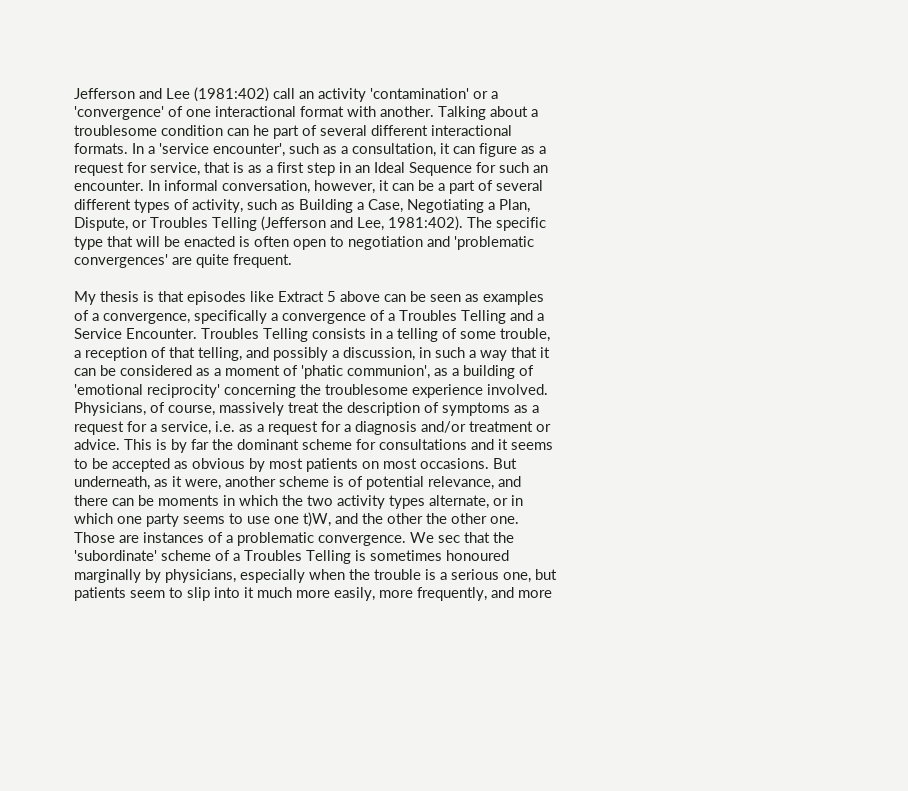Jefferson and Lee (1981:402) call an activity 'contamination' or a 'convergence' of one interactional format with another. Talking about a troublesome condition can he part of several different interactional formats. In a 'service encounter', such as a consultation, it can figure as a request for service, that is as a first step in an Ideal Sequence for such an encounter. In informal conversation, however, it can be a part of several different types of activity, such as Building a Case, Negotiating a Plan, Dispute, or Troubles Telling (Jefferson and Lee, 1981:402). The specific type that will be enacted is often open to negotiation and 'problematic convergences' are quite frequent.

My thesis is that episodes like Extract 5 above can be seen as examples of a convergence, specifically a convergence of a Troubles Telling and a Service Encounter. Troubles Telling consists in a telling of some trouble, a reception of that telling, and possibly a discussion, in such a way that it can be considered as a moment of 'phatic communion', as a building of 'emotional reciprocity' concerning the troublesome experience involved. Physicians, of course, massively treat the description of symptoms as a request for a service, i.e. as a request for a diagnosis and/or treatment or advice. This is by far the dominant scheme for consultations and it seems to be accepted as obvious by most patients on most occasions. But underneath, as it were, another scheme is of potential relevance, and there can be moments in which the two activity types alternate, or in which one party seems to use one t)W, and the other the other one. Those are instances of a problematic convergence. We sec that the 'subordinate' scheme of a Troubles Telling is sometimes honoured marginally by physicians, especially when the trouble is a serious one, but patients seem to slip into it much more easily, more frequently, and more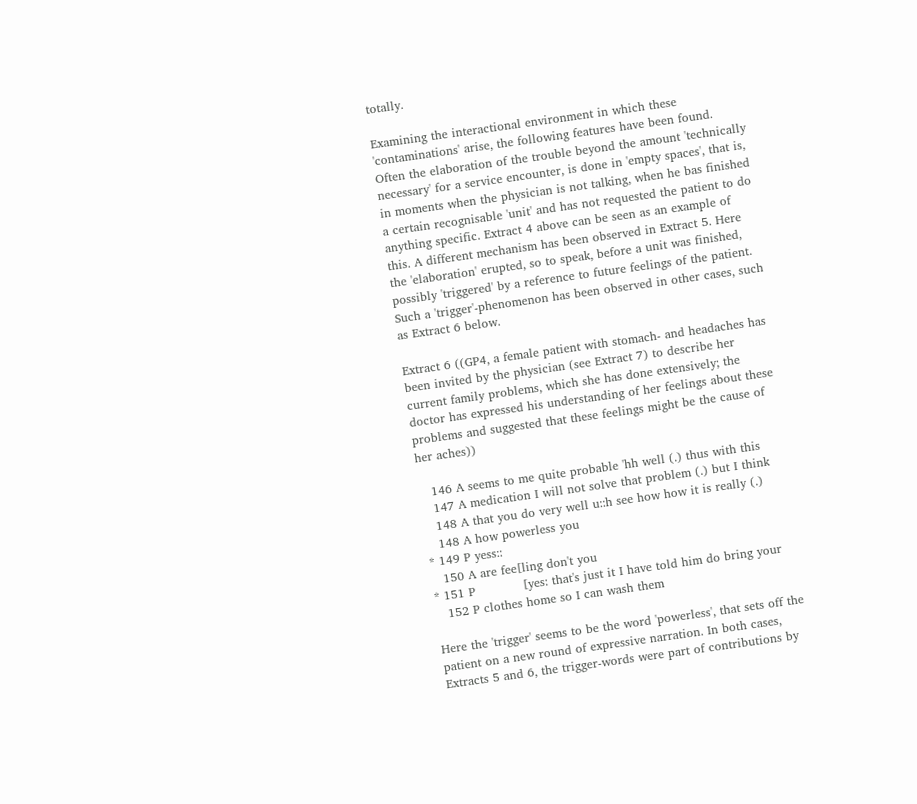totally.

Examining the interactional environment in which these 'contaminations' arise, the following features have been found. Often the elaboration of the trouble beyond the amount 'technically necessary' for a service encounter, is done in 'empty spaces', that is, in moments when the physician is not talking, when he bas finished a certain recognisable 'unit' and has not requested the patient to do anything specific. Extract 4 above can be seen as an example of this. A different mechanism has been observed in Extract 5. Here the 'elaboration' erupted, so to speak, before a unit was finished, possibly 'triggered' by a reference to future feelings of the patient. Such a 'trigger'-phenomenon has been observed in other cases, such as Extract 6 below.

Extract 6 ((GP4, a female patient with stomach- and headaches has been invited by the physician (see Extract 7) to describe her current family problems, which she has done extensively; the doctor has expressed his understanding of her feelings about these problems and suggested that these feelings might be the cause of her aches))

   146 A seems to me quite probable 'hh well (.) thus with this
   147 A medication I will not solve that problem (.) but I think
   148 A that you do very well u::h see how how it is really (.)
   148 A how powerless you
* 149 P yess::
   150 A are fee[ling don't you
* 151 P            [yes: that's just it I have told him do bring your
   152 P clothes home so I can wash them

Here the 'trigger' seems to be the word 'powerless', that sets off the patient on a new round of expressive narration. In both cases, Extracts 5 and 6, the trigger-words were part of contributions by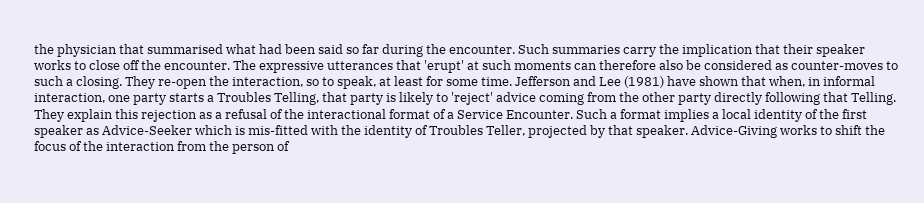the physician that summarised what had been said so far during the encounter. Such summaries carry the implication that their speaker works to close off the encounter. The expressive utterances that 'erupt' at such moments can therefore also be considered as counter-moves to such a closing. They re-open the interaction, so to speak, at least for some time. Jefferson and Lee (1981) have shown that when, in informal interaction, one party starts a Troubles Telling, that party is likely to 'reject' advice coming from the other party directly following that Telling. They explain this rejection as a refusal of the interactional format of a Service Encounter. Such a format implies a local identity of the first speaker as Advice-Seeker which is mis-fitted with the identity of Troubles Teller, projected by that speaker. Advice-Giving works to shift the focus of the interaction from the person of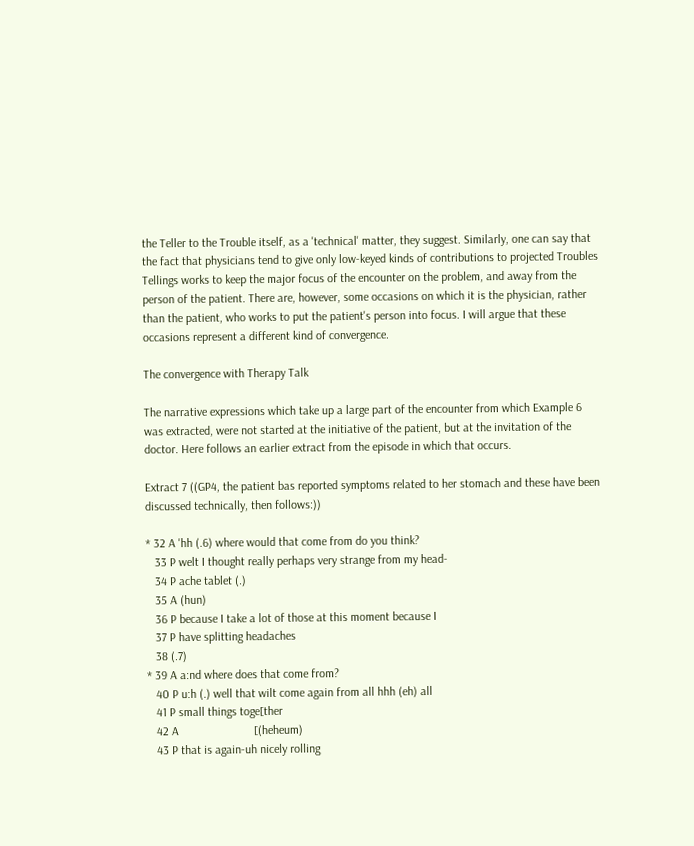the Teller to the Trouble itself, as a 'technical' matter, they suggest. Similarly, one can say that the fact that physicians tend to give only low-keyed kinds of contributions to projected Troubles Tellings works to keep the major focus of the encounter on the problem, and away from the person of the patient. There are, however, some occasions on which it is the physician, rather than the patient, who works to put the patient's person into focus. I will argue that these occasions represent a different kind of convergence.

The convergence with Therapy Talk

The narrative expressions which take up a large part of the encounter from which Example 6 was extracted, were not started at the initiative of the patient, but at the invitation of the doctor. Here follows an earlier extract from the episode in which that occurs.

Extract 7 ((GP4, the patient bas reported symptoms related to her stomach and these have been discussed technically, then follows:))

* 32 A 'hh (.6) where would that come from do you think?
   33 P welt I thought really perhaps very strange from my head-
   34 P ache tablet (.)
   35 A (hun)
   36 P because I take a lot of those at this moment because I
   37 P have splitting headaches
   38 (.7)
* 39 A a:nd where does that come from?
   40 P u:h (.) well that wilt come again from all hhh (eh) all
   41 P small things toge[ther
   42 A                         [(heheum)
   43 P that is again-uh nicely rolling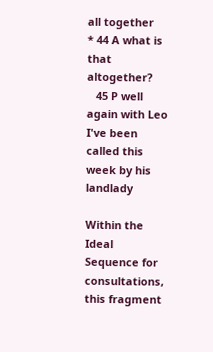all together
* 44 A what is that altogether?
   45 P well again with Leo I've been called this week by his landlady

Within the Ideal Sequence for consultations, this fragment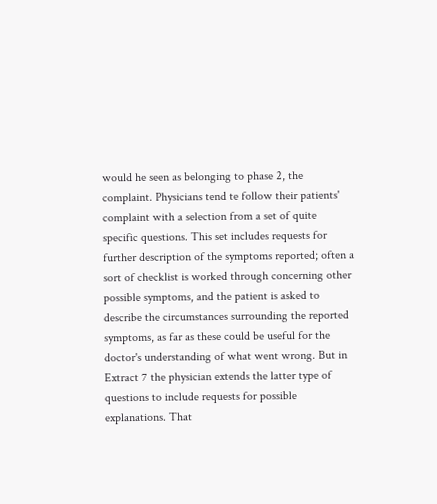would he seen as belonging to phase 2, the complaint. Physicians tend te follow their patients' complaint with a selection from a set of quite specific questions. This set includes requests for further description of the symptoms reported; often a sort of checklist is worked through concerning other possible symptoms, and the patient is asked to describe the circumstances surrounding the reported symptoms, as far as these could be useful for the doctor's understanding of what went wrong. But in Extract 7 the physician extends the latter type of questions to include requests for possible explanations. That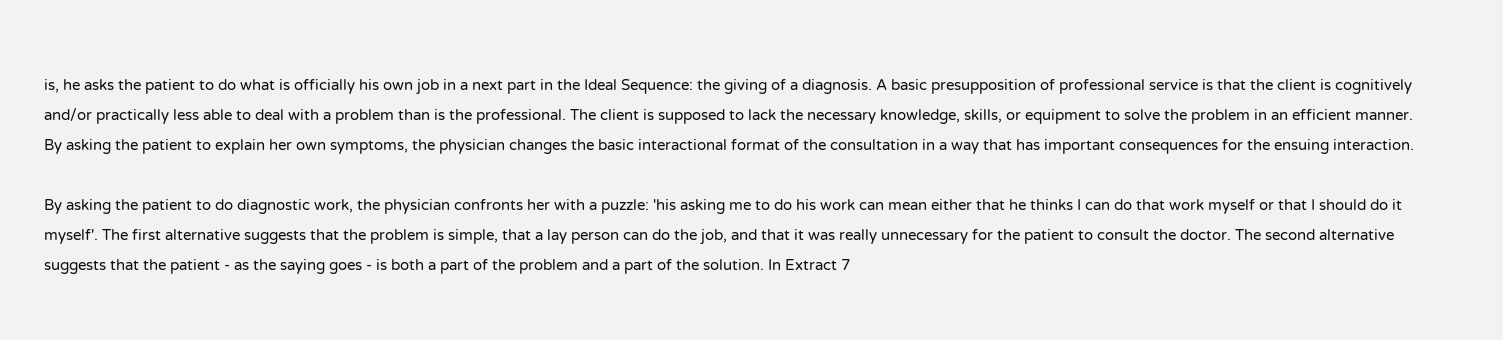is, he asks the patient to do what is officially his own job in a next part in the Ideal Sequence: the giving of a diagnosis. A basic presupposition of professional service is that the client is cognitively and/or practically less able to deal with a problem than is the professional. The client is supposed to lack the necessary knowledge, skills, or equipment to solve the problem in an efficient manner. By asking the patient to explain her own symptoms, the physician changes the basic interactional format of the consultation in a way that has important consequences for the ensuing interaction.

By asking the patient to do diagnostic work, the physician confronts her with a puzzle: 'his asking me to do his work can mean either that he thinks I can do that work myself or that I should do it myself'. The first alternative suggests that the problem is simple, that a lay person can do the job, and that it was really unnecessary for the patient to consult the doctor. The second alternative suggests that the patient - as the saying goes - is both a part of the problem and a part of the solution. In Extract 7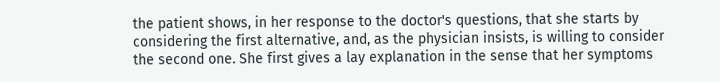the patient shows, in her response to the doctor's questions, that she starts by considering the first alternative, and, as the physician insists, is willing to consider the second one. She first gives a lay explanation in the sense that her symptoms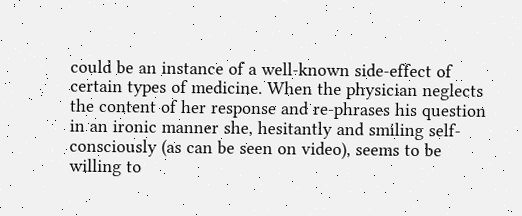could be an instance of a well-known side-effect of certain types of medicine. When the physician neglects the content of her response and re-phrases his question in an ironic manner she, hesitantly and smiling self-consciously (as can be seen on video), seems to be willing to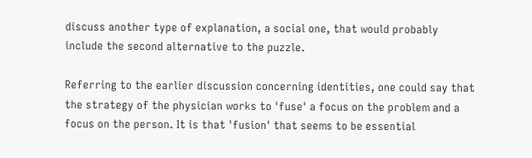discuss another type of explanation, a social one, that would probably include the second alternative to the puzzle.

Referring to the earlier discussion concerning identities, one could say that the strategy of the physician works to 'fuse' a focus on the problem and a focus on the person. It is that 'fusion' that seems to be essential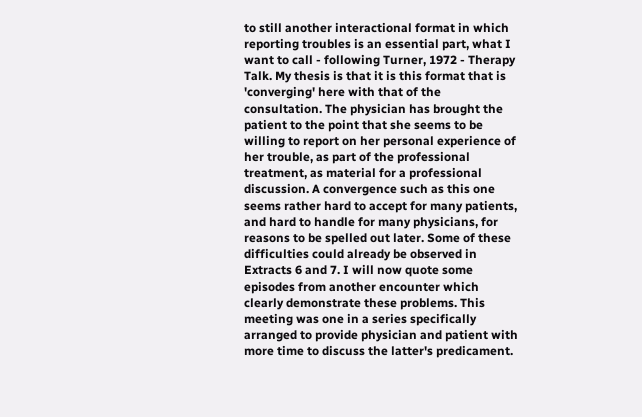to still another interactional format in which reporting troubles is an essential part, what I want to call - following Turner, 1972 - Therapy Talk. My thesis is that it is this format that is 'converging' here with that of the consultation. The physician has brought the patient to the point that she seems to be willing to report on her personal experience of her trouble, as part of the professional treatment, as material for a professional discussion. A convergence such as this one seems rather hard to accept for many patients, and hard to handle for many physicians, for reasons to be spelled out later. Some of these difficulties could already be observed in Extracts 6 and 7. I will now quote some episodes from another encounter which clearly demonstrate these problems. This meeting was one in a series specifically arranged to provide physician and patient with more time to discuss the latter's predicament.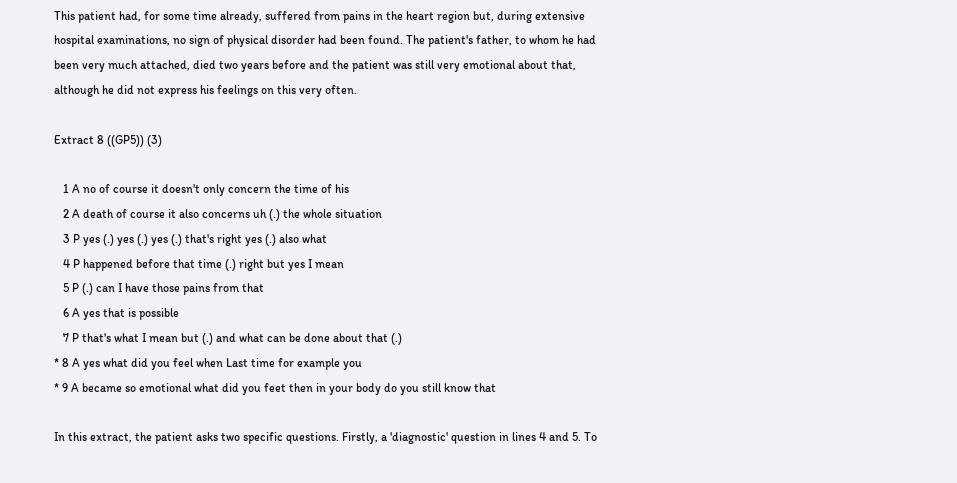This patient had, for some time already, suffered from pains in the heart region but, during extensive hospital examinations, no sign of physical disorder had been found. The patient's father, to whom he had been very much attached, died two years before and the patient was still very emotional about that, although he did not express his feelings on this very often.

Extract 8 ((GP5)) (3)

   1 A no of course it doesn't only concern the time of his
   2 A death of course it also concerns uh (.) the whole situation
   3 P yes (.) yes (.) yes (.) that's right yes (.) also what
   4 P happened before that time (.) right but yes I mean
   5 P (.) can I have those pains from that
   6 A yes that is possible
   7 P that's what I mean but (.) and what can be done about that (.)
* 8 A yes what did you feel when Last time for example you
* 9 A became so emotional what did you feet then in your body do you still know that

In this extract, the patient asks two specific questions. Firstly, a 'diagnostic' question in lines 4 and 5. To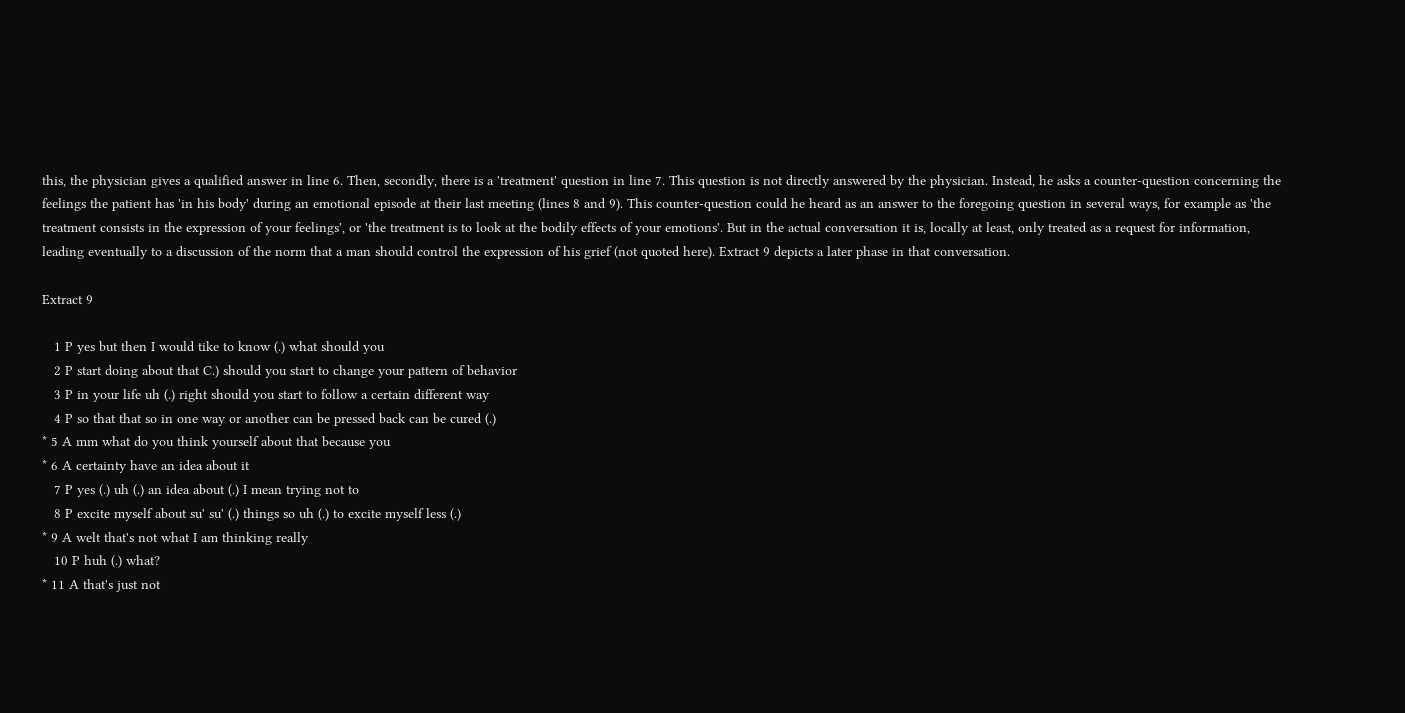this, the physician gives a qualified answer in line 6. Then, secondly, there is a 'treatment' question in line 7. This question is not directly answered by the physician. Instead, he asks a counter-question concerning the feelings the patient has 'in his body' during an emotional episode at their last meeting (lines 8 and 9). This counter-question could he heard as an answer to the foregoing question in several ways, for example as 'the treatment consists in the expression of your feelings', or 'the treatment is to look at the bodily effects of your emotions'. But in the actual conversation it is, locally at least, only treated as a request for information, leading eventually to a discussion of the norm that a man should control the expression of his grief (not quoted here). Extract 9 depicts a later phase in that conversation.

Extract 9

   1 P yes but then I would tike to know (.) what should you
   2 P start doing about that C.) should you start to change your pattern of behavior
   3 P in your life uh (.) right should you start to follow a certain different way
   4 P so that that so in one way or another can be pressed back can be cured (.)
* 5 A mm what do you think yourself about that because you
* 6 A certainty have an idea about it
   7 P yes (.) uh (.) an idea about (.) I mean trying not to
   8 P excite myself about su' su' (.) things so uh (.) to excite myself less (.)
* 9 A welt that's not what I am thinking really
   10 P huh (.) what?
* 11 A that's just not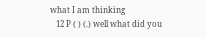what I am thinking
   12 P ( ) (.) well what did you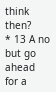think then?
* 13 A no but go ahead for a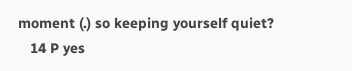moment (.) so keeping yourself quiet?
   14 P yes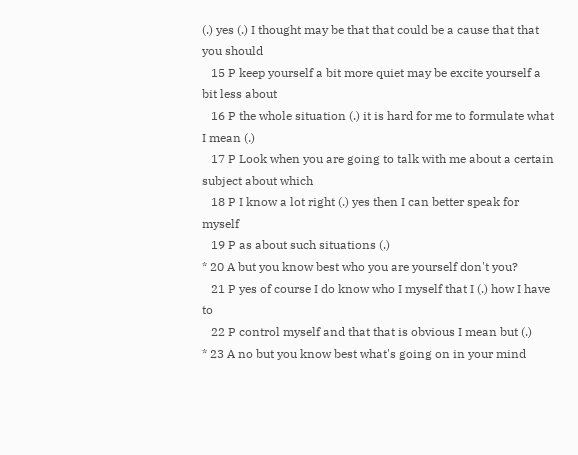(.) yes (.) I thought may be that that could be a cause that that you should
   15 P keep yourself a bit more quiet may be excite yourself a bit less about
   16 P the whole situation (.) it is hard for me to formulate what I mean (.)
   17 P Look when you are going to talk with me about a certain subject about which
   18 P I know a lot right (.) yes then I can better speak for myself
   19 P as about such situations (.)
* 20 A but you know best who you are yourself don't you?
   21 P yes of course I do know who I myself that I (.) how I have to
   22 P control myself and that that is obvious I mean but (.)
* 23 A no but you know best what's going on in your mind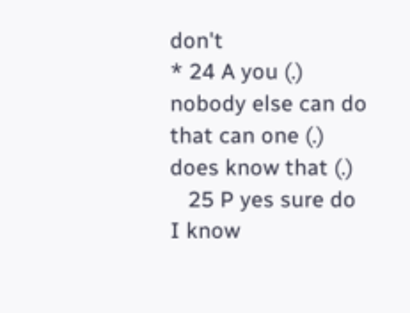don't
* 24 A you (.) nobody else can do that can one (.) does know that (.)
   25 P yes sure do I know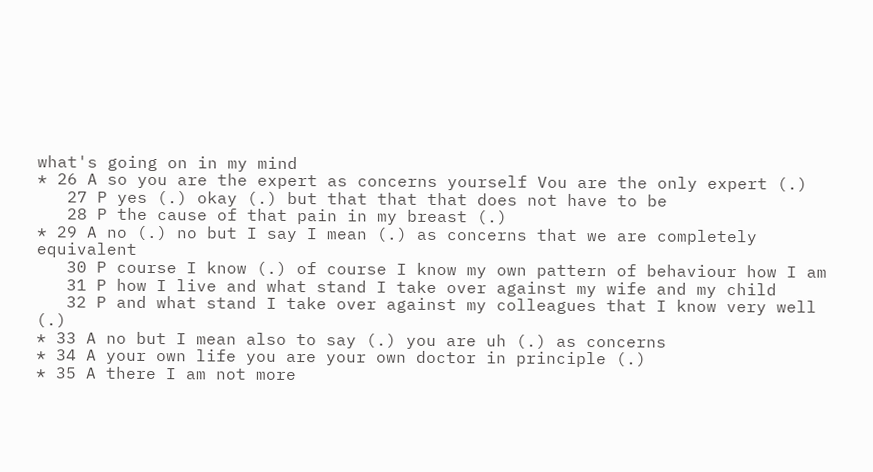what's going on in my mind
* 26 A so you are the expert as concerns yourself Vou are the only expert (.)
   27 P yes (.) okay (.) but that that that does not have to be
   28 P the cause of that pain in my breast (.)
* 29 A no (.) no but I say I mean (.) as concerns that we are completely equivalent
   30 P course I know (.) of course I know my own pattern of behaviour how I am
   31 P how I live and what stand I take over against my wife and my child
   32 P and what stand I take over against my colleagues that I know very well (.)
* 33 A no but I mean also to say (.) you are uh (.) as concerns
* 34 A your own life you are your own doctor in principle (.)
* 35 A there I am not more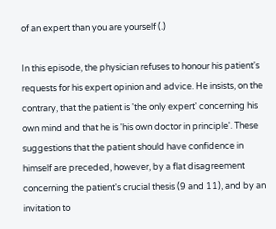of an expert than you are yourself (.)

In this episode, the physician refuses to honour his patient's requests for his expert opinion and advice. He insists, on the contrary, that the patient is 'the only expert' concerning his own mind and that he is 'his own doctor in principle'. These suggestions that the patient should have confidence in himself are preceded, however, by a flat disagreement concerning the patient's crucial thesis (9 and 11), and by an invitation to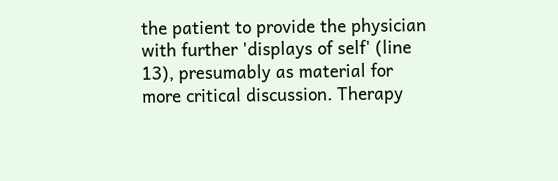the patient to provide the physician with further 'displays of self' (line 13), presumably as material for more critical discussion. Therapy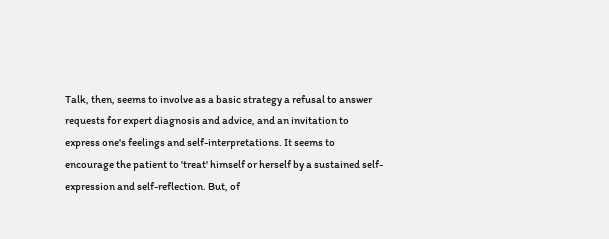Talk, then, seems to involve as a basic strategy a refusal to answer requests for expert diagnosis and advice, and an invitation to express one's feelings and self-interpretations. It seems to encourage the patient to 'treat' himself or herself by a sustained self-expression and self-reflection. But, of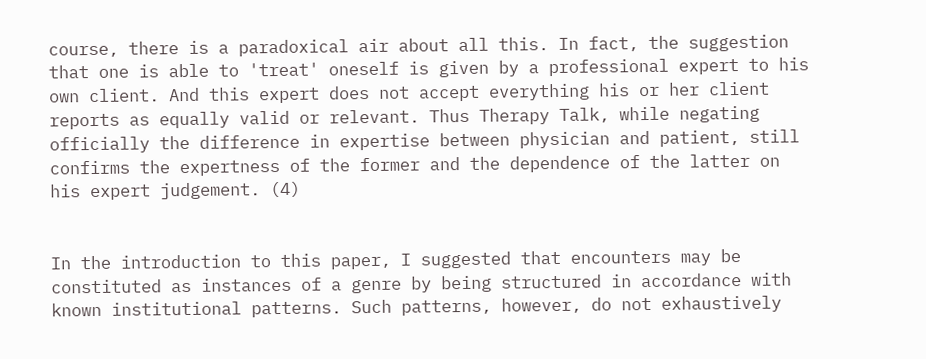course, there is a paradoxical air about all this. In fact, the suggestion that one is able to 'treat' oneself is given by a professional expert to his own client. And this expert does not accept everything his or her client reports as equally valid or relevant. Thus Therapy Talk, while negating officially the difference in expertise between physician and patient, still confirms the expertness of the former and the dependence of the latter on his expert judgement. (4)


In the introduction to this paper, I suggested that encounters may be constituted as instances of a genre by being structured in accordance with known institutional patterns. Such patterns, however, do not exhaustively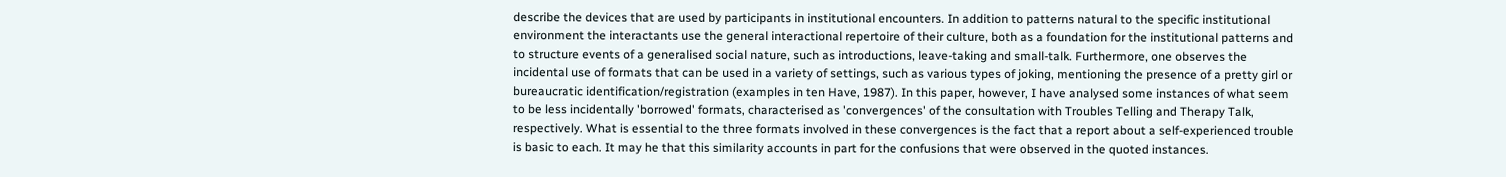describe the devices that are used by participants in institutional encounters. In addition to patterns natural to the specific institutional environment the interactants use the general interactional repertoire of their culture, both as a foundation for the institutional patterns and to structure events of a generalised social nature, such as introductions, leave-taking and small-talk. Furthermore, one observes the incidental use of formats that can be used in a variety of settings, such as various types of joking, mentioning the presence of a pretty girl or bureaucratic identification/registration (examples in ten Have, 1987). In this paper, however, I have analysed some instances of what seem to be less incidentally 'borrowed' formats, characterised as 'convergences' of the consultation with Troubles Telling and Therapy Talk, respectively. What is essential to the three formats involved in these convergences is the fact that a report about a self-experienced trouble is basic to each. It may he that this similarity accounts in part for the confusions that were observed in the quoted instances.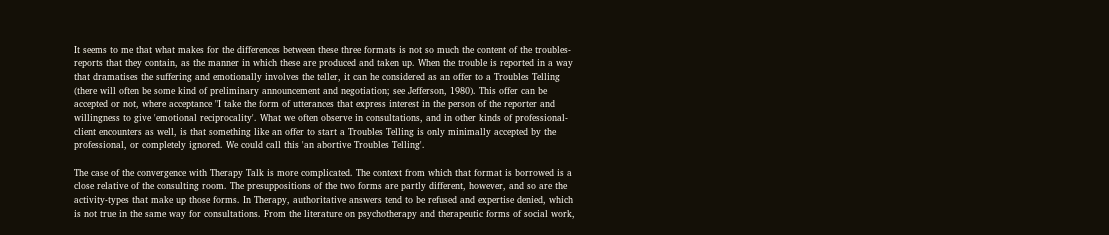It seems to me that what makes for the differences between these three formats is not so much the content of the troubles- reports that they contain, as the manner in which these are produced and taken up. When the trouble is reported in a way that dramatises the suffering and emotionally involves the teller, it can he considered as an offer to a Troubles Telling (there will often be some kind of preliminary announcement and negotiation; see Jefferson, 1980). This offer can be accepted or not, where acceptance "I take the form of utterances that express interest in the person of the reporter and willingness to give 'emotional reciprocality'. What we often observe in consultations, and in other kinds of professional-client encounters as well, is that something like an offer to start a Troubles Telling is only minimally accepted by the professional, or completely ignored. We could call this 'an abortive Troubles Telling'.

The case of the convergence with Therapy Talk is more complicated. The context from which that format is borrowed is a close relative of the consulting room. The presuppositions of the two forms are partly different, however, and so are the activity-types that make up those forms. In Therapy, authoritative answers tend to be refused and expertise denied, which is not true in the same way for consultations. From the literature on psychotherapy and therapeutic forms of social work,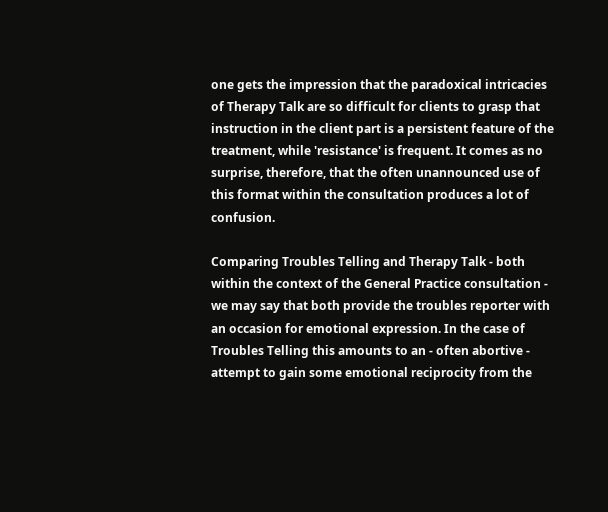one gets the impression that the paradoxical intricacies of Therapy Talk are so difficult for clients to grasp that instruction in the client part is a persistent feature of the treatment, while 'resistance' is frequent. It comes as no surprise, therefore, that the often unannounced use of this format within the consultation produces a lot of confusion.

Comparing Troubles Telling and Therapy Talk - both within the context of the General Practice consultation - we may say that both provide the troubles reporter with an occasion for emotional expression. In the case of Troubles Telling this amounts to an - often abortive - attempt to gain some emotional reciprocity from the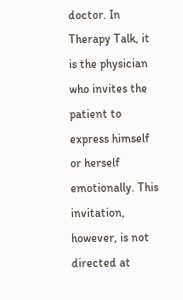doctor. In Therapy Talk, it is the physician who invites the patient to express himself or herself emotionally. This invitation, however, is not directed at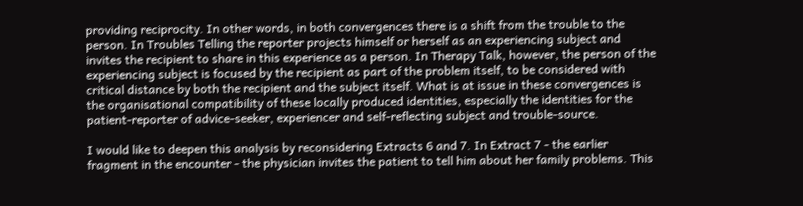providing reciprocity. In other words, in both convergences there is a shift from the trouble to the person. In Troubles Telling the reporter projects himself or herself as an experiencing subject and invites the recipient to share in this experience as a person. In Therapy Talk, however, the person of the experiencing subject is focused by the recipient as part of the problem itself, to be considered with critical distance by both the recipient and the subject itself. What is at issue in these convergences is the organisational compatibility of these locally produced identities, especially the identities for the patient-reporter of advice-seeker, experiencer and self-reflecting subject and trouble-source.

I would like to deepen this analysis by reconsidering Extracts 6 and 7. In Extract 7 - the earlier fragment in the encounter - the physician invites the patient to tell him about her family problems. This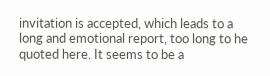invitation is accepted, which leads to a long and emotional report, too long to he quoted here. It seems to be a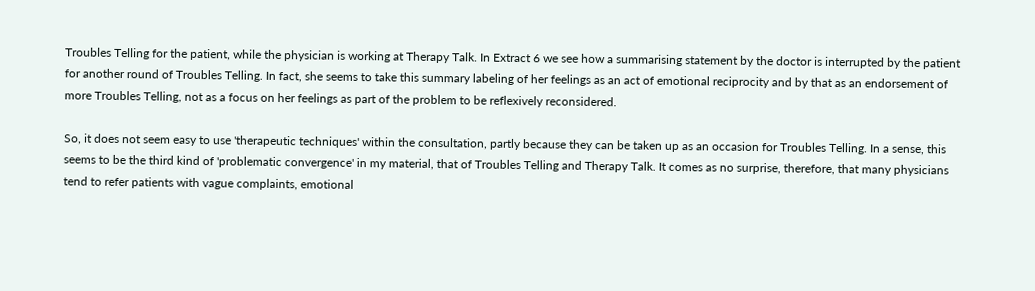Troubles Telling for the patient, while the physician is working at Therapy Talk. In Extract 6 we see how a summarising statement by the doctor is interrupted by the patient for another round of Troubles Telling. In fact, she seems to take this summary labeling of her feelings as an act of emotional reciprocity and by that as an endorsement of more Troubles Telling, not as a focus on her feelings as part of the problem to be reflexively reconsidered.

So, it does not seem easy to use 'therapeutic techniques' within the consultation, partly because they can be taken up as an occasion for Troubles Telling. In a sense, this seems to be the third kind of 'problematic convergence' in my material, that of Troubles Telling and Therapy Talk. It comes as no surprise, therefore, that many physicians tend to refer patients with vague complaints, emotional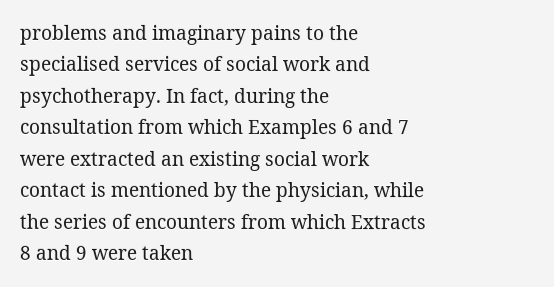problems and imaginary pains to the specialised services of social work and psychotherapy. In fact, during the consultation from which Examples 6 and 7 were extracted an existing social work contact is mentioned by the physician, while the series of encounters from which Extracts 8 and 9 were taken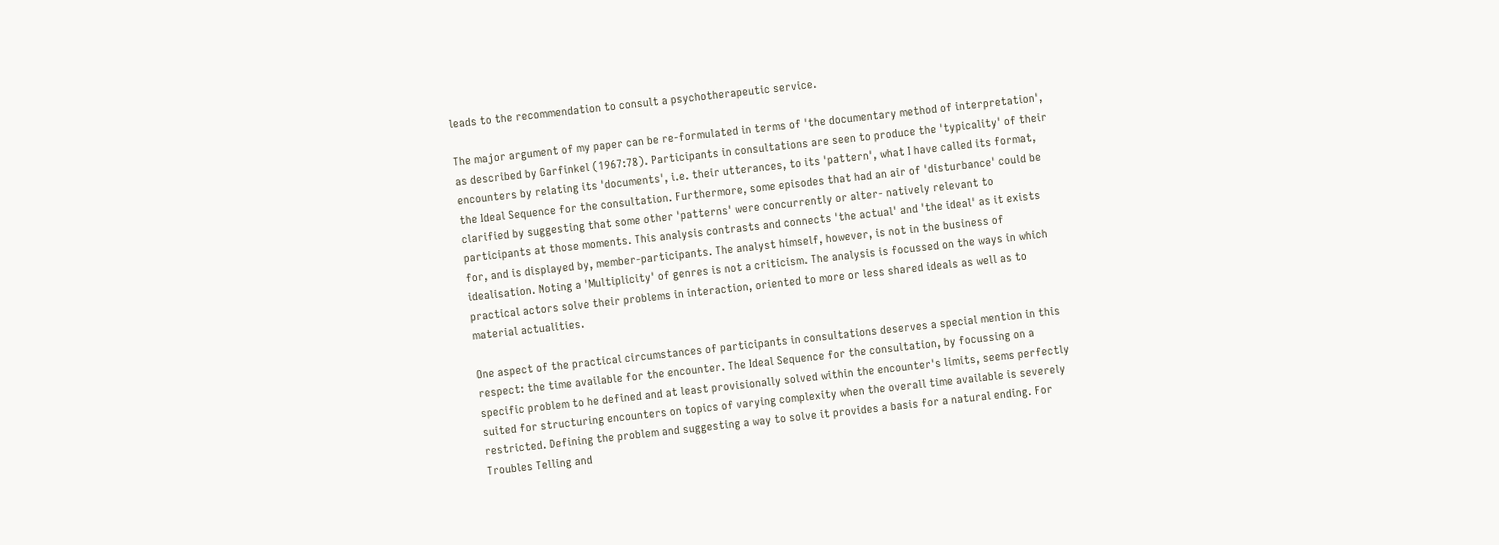leads to the recommendation to consult a psychotherapeutic service.

The major argument of my paper can be re-formulated in terms of 'the documentary method of interpretation', as described by Garfinkel (1967:78). Participants in consultations are seen to produce the 'typicality' of their encounters by relating its 'documents', i.e. their utterances, to its 'pattern', what I have called its format, the Ideal Sequence for the consultation. Furthermore, some episodes that had an air of 'disturbance' could be clarified by suggesting that some other 'patterns' were concurrently or alter- natively relevant to participants at those moments. This analysis contrasts and connects 'the actual' and 'the ideal' as it exists for, and is displayed by, member-participants. The analyst himself, however, is not in the business of idealisation. Noting a 'Multiplicity' of genres is not a criticism. The analysis is focussed on the ways in which practical actors solve their problems in interaction, oriented to more or less shared ideals as well as to material actualities.

One aspect of the practical circumstances of participants in consultations deserves a special mention in this respect: the time available for the encounter. The Ideal Sequence for the consultation, by focussing on a specific problem to he defined and at least provisionally solved within the encounter's limits, seems perfectly suited for structuring encounters on topics of varying complexity when the overall time available is severely restricted. Defining the problem and suggesting a way to solve it provides a basis for a natural ending. For Troubles Telling and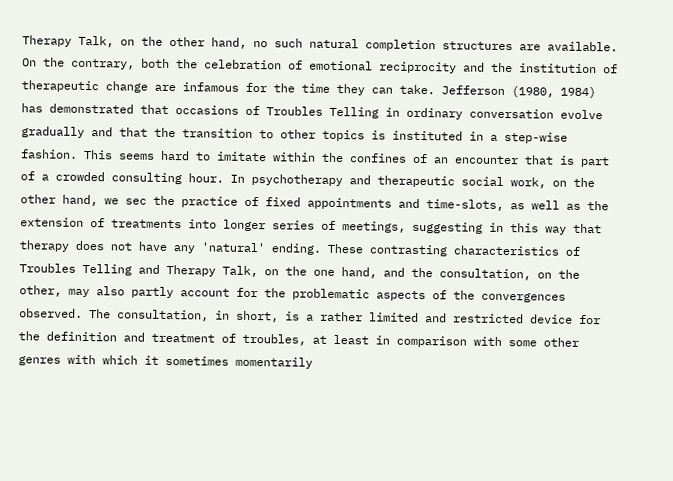Therapy Talk, on the other hand, no such natural completion structures are available. On the contrary, both the celebration of emotional reciprocity and the institution of therapeutic change are infamous for the time they can take. Jefferson (1980, 1984) has demonstrated that occasions of Troubles Telling in ordinary conversation evolve gradually and that the transition to other topics is instituted in a step-wise fashion. This seems hard to imitate within the confines of an encounter that is part of a crowded consulting hour. In psychotherapy and therapeutic social work, on the other hand, we sec the practice of fixed appointments and time-slots, as well as the extension of treatments into longer series of meetings, suggesting in this way that therapy does not have any 'natural' ending. These contrasting characteristics of Troubles Telling and Therapy Talk, on the one hand, and the consultation, on the other, may also partly account for the problematic aspects of the convergences observed. The consultation, in short, is a rather limited and restricted device for the definition and treatment of troubles, at least in comparison with some other genres with which it sometimes momentarily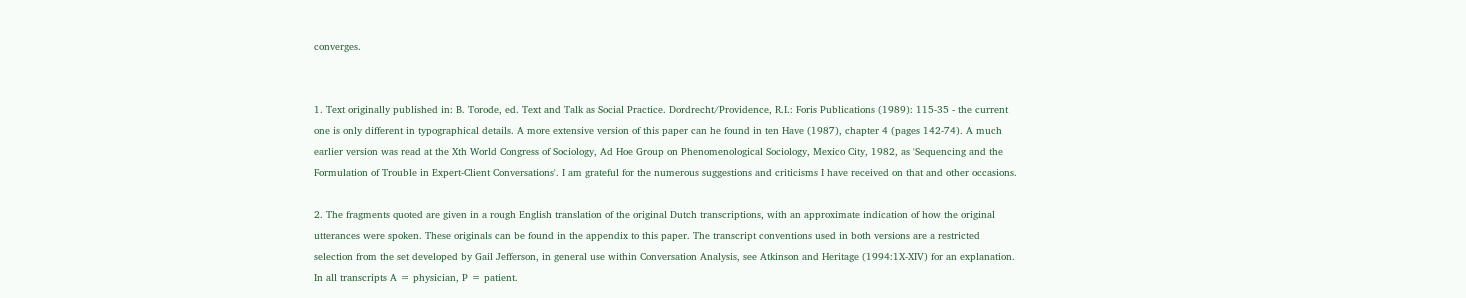converges.


1. Text originally published in: B. Torode, ed. Text and Talk as Social Practice. Dordrecht/Providence, R.I.: Foris Publications (1989): 115-35 - the current one is only different in typographical details. A more extensive version of this paper can he found in ten Have (1987), chapter 4 (pages 142-74). A much earlier version was read at the Xth World Congress of Sociology, Ad Hoe Group on Phenomenological Sociology, Mexico City, 1982, as 'Sequencing and the Formulation of Trouble in Expert-Client Conversations'. I am grateful for the numerous suggestions and criticisms I have received on that and other occasions.

2. The fragments quoted are given in a rough English translation of the original Dutch transcriptions, with an approximate indication of how the original utterances were spoken. These originals can be found in the appendix to this paper. The transcript conventions used in both versions are a restricted selection from the set developed by Gail Jefferson, in general use within Conversation Analysis, see Atkinson and Heritage (1994:1X-XIV) for an explanation. In all transcripts A = physician, P = patient.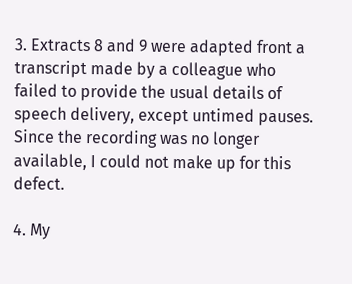3. Extracts 8 and 9 were adapted front a transcript made by a colleague who failed to provide the usual details of speech delivery, except untimed pauses. Since the recording was no longer available, I could not make up for this defect.

4. My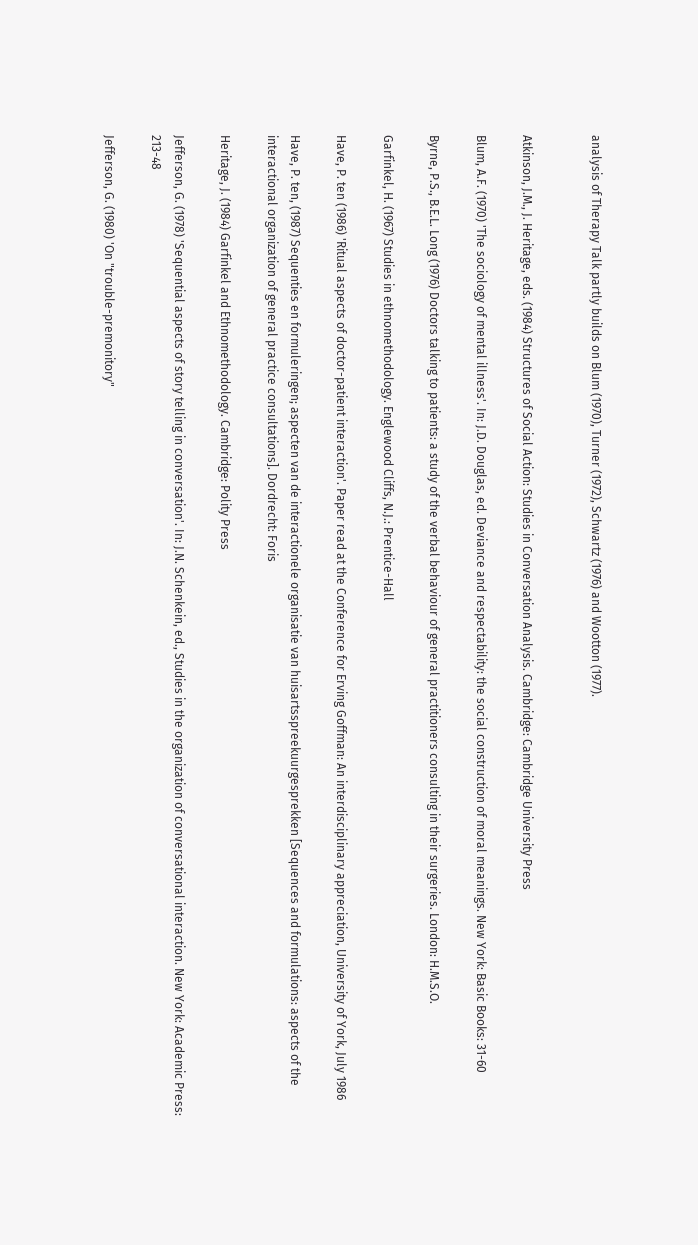analysis of Therapy Talk partly builds on Blum (1970), Turner (1972), Schwartz (1976) and Wootton (1977).


Atkinson, J.M., J. Heritage, eds. (1984) Structures of Social Action: Studies in Conversation Analysis. Cambridge: Cambridge University Press

Blum, A.F. (1970) 'The sociology of mental illness'. In: J.D. Douglas, ed. Deviance and respectability: the social construction of moral meanings. New York: Basic Books: 31-60

Byrne, P.S., B.E.L. Long (1976) Doctors talking to patients: a study of the verbal behaviour of general practitioners consulting in their surgeries. London: H.M.S.O.

Garfinkel, H. (1967) Studies in ethnomethodology. Englewood Cliffs, N.J.: Prentice-Hall

Have, P. ten (1986) 'Ritual aspects of doctor-patient interaction'. Paper read at the Conference for Erving Goffman: An interdisciplinary appreciation, University of York, July 1986

Have, P. ten, (1987) Sequenties en formuleringen; aspecten van de interactionele organisatie van huisartsspreekuurgesprekken [Sequences and formulations: aspects of the interactional organization of general practice consultations]. Dordrecht: Foris

Heritage, J. (1984) Garfinkel and Ethnomethodology. Cambridge: Polity Press

Jefferson, G. (1978) 'Sequential aspects of story telling in conversation'. In: J.N. Schenkein, ed., Studies in the organization of conversational interaction. New York: Academic Press: 213-48

Jefferson, G. (1980) 'On "trouble-premonitory"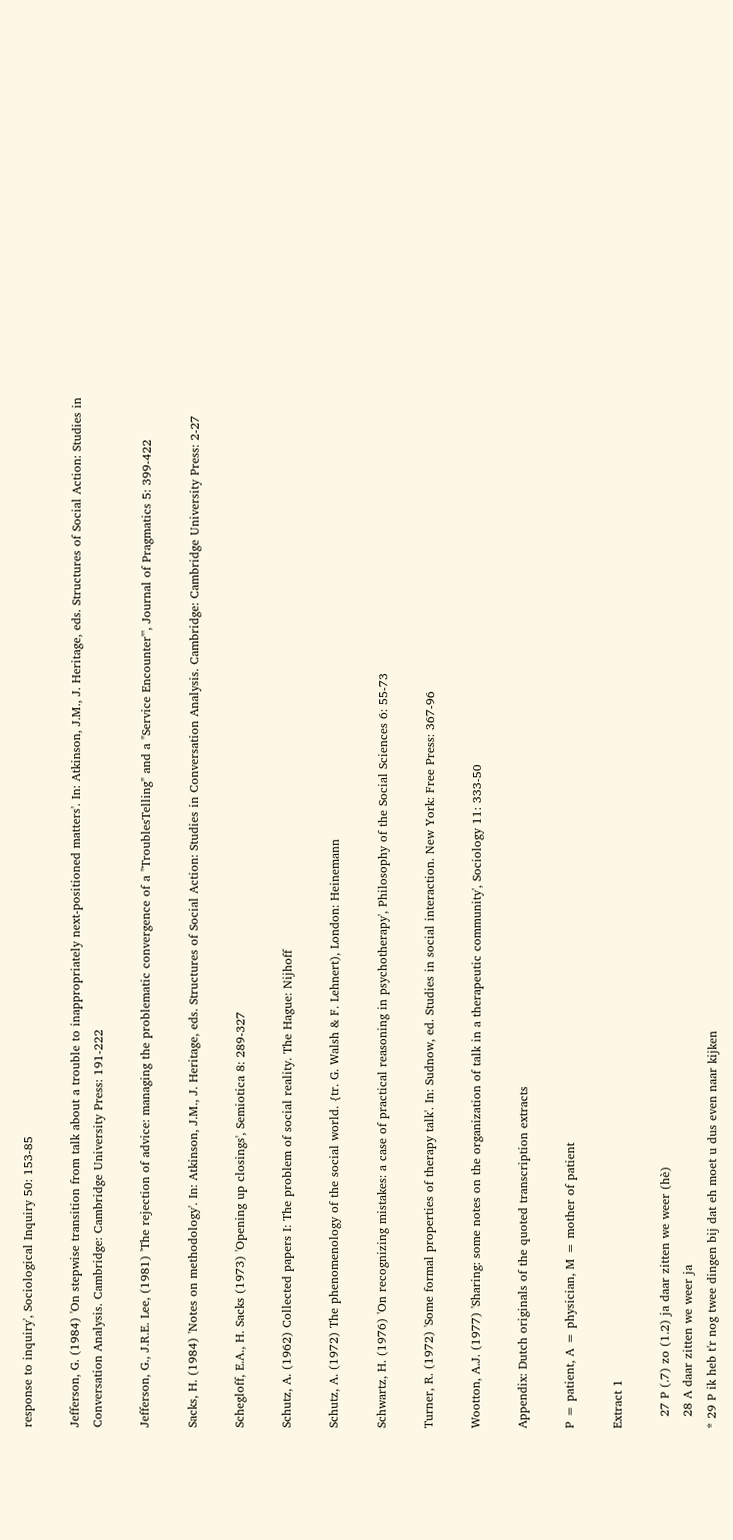response to inquiry', Sociological Inquiry 50: 153-85

Jefferson, G. (1984) 'On stepwise transition from talk about a trouble to inappropriately next-positioned matters'. In: Atkinson, J.M., J. Heritage, eds. Structures of Social Action: Studies in Conversation Analysis. Cambridge: Cambridge University Press: 191-222

Jefferson, G., J.R.E. Lee, (1981) 'The rejection of advice: managing the problematic convergence of a "TroublesTelling" and a "Service Encounter"', Journal of Pragmatics 5: 399-422

Sacks, H. (1984) 'Notes on methodology'. In: Atkinson, J.M., J. Heritage, eds. Structures of Social Action: Studies in Conversation Analysis. Cambridge: Cambridge University Press: 2-27

Schegloff, E.A., H. Sacks (1973) 'Opening up closings', Semiotica 8: 289-327

Schutz, A. (1962) Collected papers I: The problem of social reality. The Hague: Nijhoff

Schutz, A. (1972) The phenomenology of the social world. {tr. G. Walsh & F. Lehnert), London: Heinemann

Schwartz, H. (1976) 'On recognizing mistakes: a case of practical reasoning in psychotherapy', Philosophy of the Social Sciences 6: 55-73

Turner, R. (1972) 'Some formal properties of therapy talk'. In: Sudnow, ed. Studies in social interaction. New York: Free Press: 367-96

Wootton, A.J. (1977) 'Sharing: some notes on the organization of talk in a therapeutic community', Sociology 11: 333-50

Appendix: Dutch originals of the quoted transcription extracts

P = patient, A = physician, M = mother of patient

Extract 1

   27 P (.7) zo (1.2) ja daar zitten we weer (hè)
   28 A daar zitten we weer ja
* 29 P ik heb t'r nog twee dingen bij dat eh moet u dus even naar kijken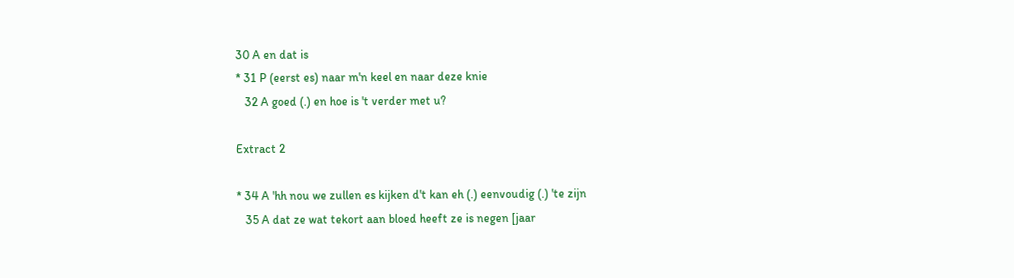30 A en dat is
* 31 P (eerst es) naar m'n keel en naar deze knie
   32 A goed (.) en hoe is 't verder met u?

Extract 2

* 34 A 'hh nou we zullen es kijken d't kan eh (.) eenvoudig (.) 'te zijn
   35 A dat ze wat tekort aan bloed heeft ze is negen [jaar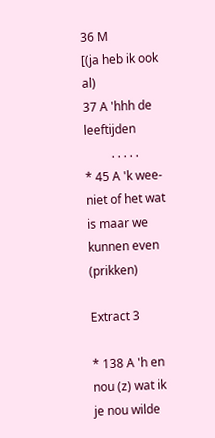36 M                                                                    [(ja heb ik ook al)
37 A 'hhh de leeftijden
         . . . . .
* 45 A 'k wee- niet of het wat is maar we kunnen even (prikken)

Extract 3

* 138 A 'h en nou (z) wat ik je nou wilde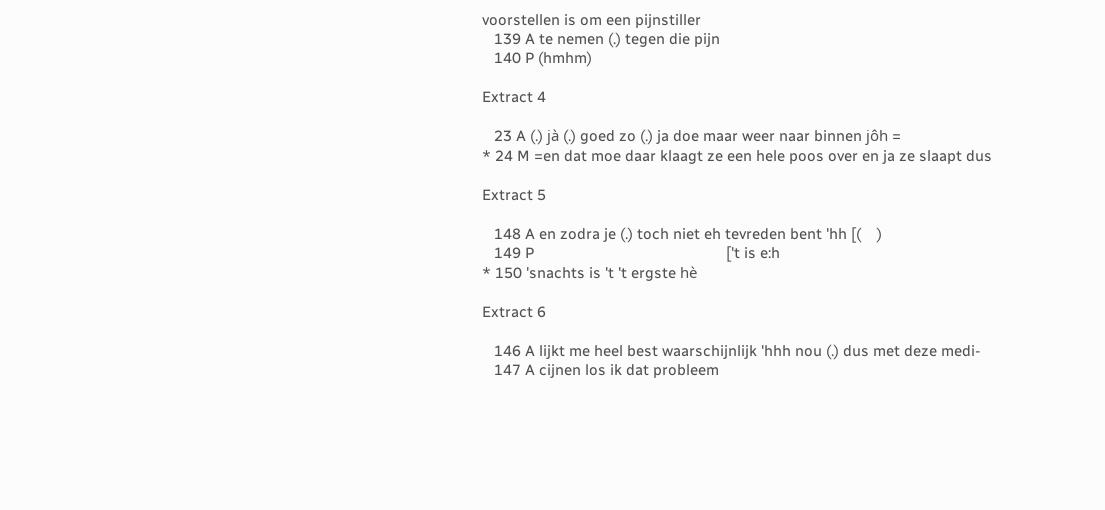voorstellen is om een pijnstiller
   139 A te nemen (.) tegen die pijn
   140 P (hmhm)

Extract 4

   23 A (.) jà (.) goed zo (.) ja doe maar weer naar binnen jôh =
* 24 M =en dat moe daar klaagt ze een hele poos over en ja ze slaapt dus

Extract 5

   148 A en zodra je (.) toch niet eh tevreden bent 'hh [(    )
   149 P                                                ['t is e:h
* 150 'snachts is 't 't ergste hè

Extract 6

   146 A lijkt me heel best waarschijnlijk 'hhh nou (.) dus met deze medi-
   147 A cijnen los ik dat probleem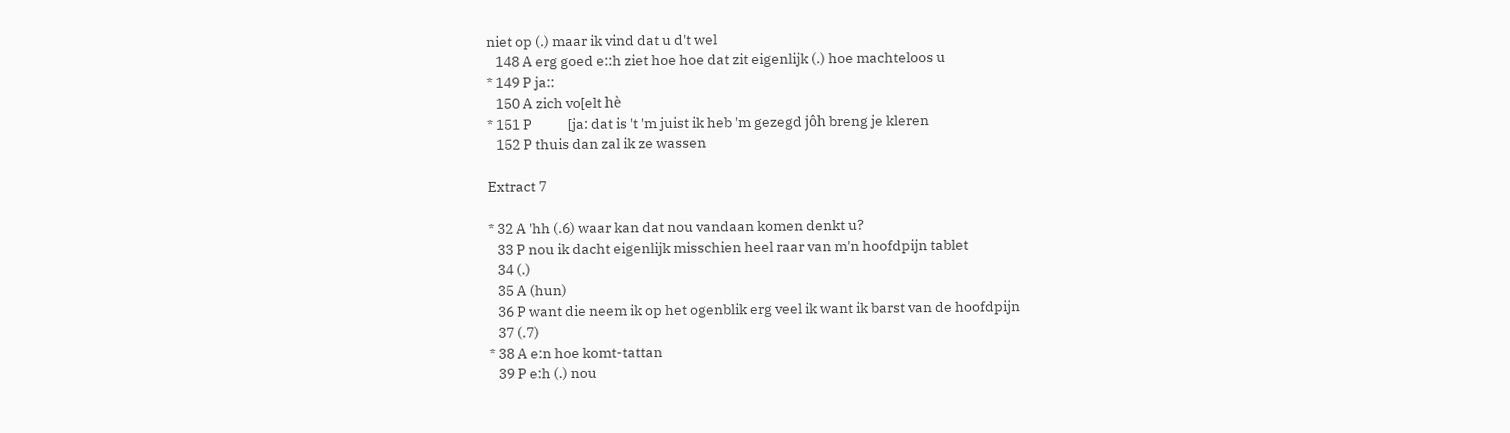niet op (.) maar ik vind dat u d't wel
   148 A erg goed e::h ziet hoe hoe dat zit eigenlijk (.) hoe machteloos u
* 149 P ja::
   150 A zich vo[elt hè
* 151 P            [ja: dat is 't 'm juist ik heb 'm gezegd jôh breng je kleren
   152 P thuis dan zal ik ze wassen

Extract 7

* 32 A 'hh (.6) waar kan dat nou vandaan komen denkt u?
   33 P nou ik dacht eigenlijk misschien heel raar van m'n hoofdpijn tablet
   34 (.)
   35 A (hun)
   36 P want die neem ik op het ogenblik erg veel ik want ik barst van de hoofdpijn
   37 (.7)
* 38 A e:n hoe komt-tattan
   39 P e:h (.) nou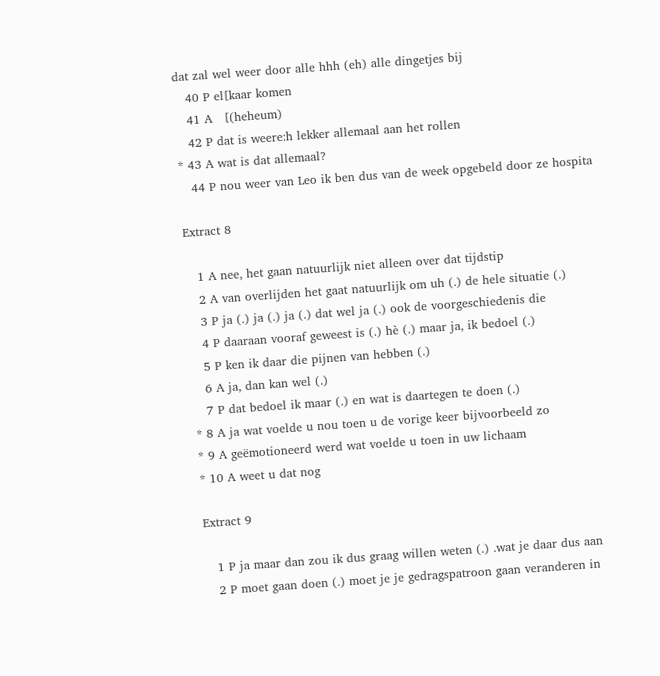dat zal wel weer door alle hhh (eh) alle dingetjes bij
   40 P el[kaar komen
   41 A   [(heheum)
   42 P dat is weere:h lekker allemaal aan het rollen
* 43 A wat is dat allemaal?
   44 P nou weer van Leo ik ben dus van de week opgebeld door ze hospita

Extract 8

   1 A nee, het gaan natuurlijk niet alleen over dat tijdstip
   2 A van overlijden het gaat natuurlijk om uh (.) de hele situatie (.)
   3 P ja (.) ja (.) ja (.) dat wel ja (.) ook de voorgeschiedenis die
   4 P daaraan vooraf geweest is (.) hè (.) maar ja, ik bedoel (.)
   5 P ken ik daar die pijnen van hebben (.)
   6 A ja, dan kan wel (.)
   7 P dat bedoel ik maar (.) en wat is daartegen te doen (.)
* 8 A ja wat voelde u nou toen u de vorige keer bijvoorbeeld zo
* 9 A geëmotioneerd werd wat voelde u toen in uw lichaam
* 10 A weet u dat nog

Extract 9

   1 P ja maar dan zou ik dus graag willen weten (.) .wat je daar dus aan
   2 P moet gaan doen (.) moet je je gedragspatroon gaan veranderen in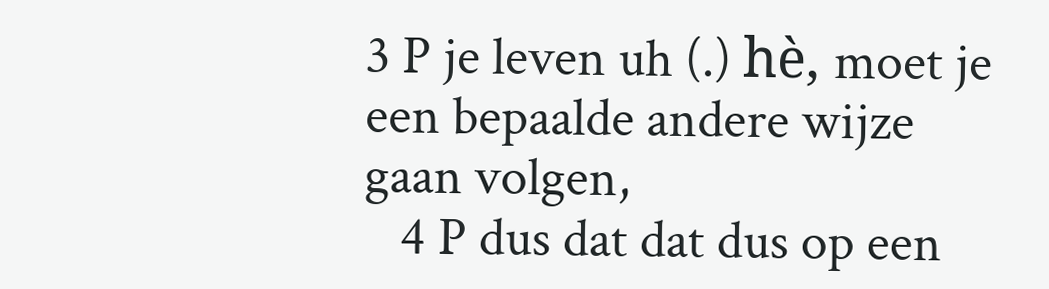3 P je leven uh (.) hè, moet je een bepaalde andere wijze gaan volgen,
   4 P dus dat dat dus op een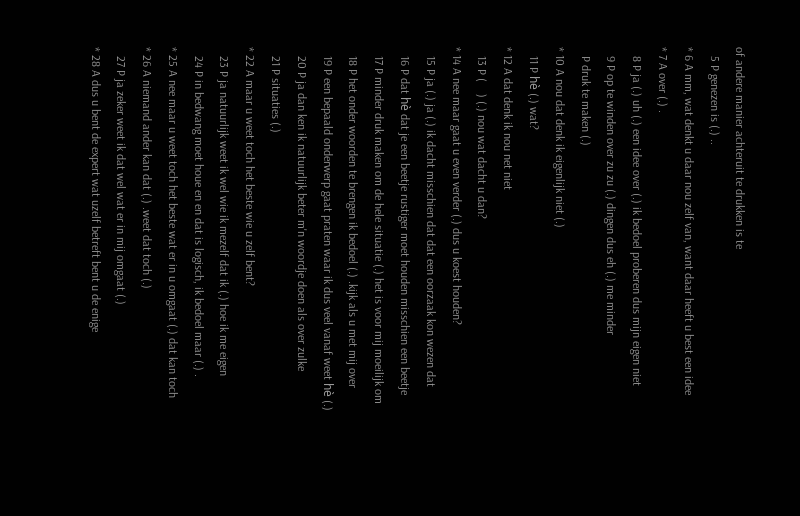of andere manier achteruit te drukken is te
   5 P genezen is (.) ..
* 6 A mm, wat denkt u daar nou zelf van, want daar heeft u best een idee
* 7 A over (.) .
   8 P ja (.) uh (.) een idee over (.) ik bedoel proberen dus mijn eigen niet
   9 P op te winden over zu zu (.) dingen dus eh (.) me minder
   P druk te maken (.)
* 10 A nou dat denk ik eigenlijk niet (.)
   11 P hè (.) wat?
* 12 A dat denk ik nou net niet
   13 P (    ) (.) nou wat dacht u dan?
* 14 A nee maar gaat u even verder (.) dus u koest houden?
   15 P ja (.) ja (.) ik dacht misschien dat dat een oorzaak kon wezen dat
   16 P dat hè dat je een beetje rustiger moet houden misschien een beetje
   17 P minder druk maken om de hele situatie (.) het is voor mij moeilijk om
   18 P het onder woorden te brengen ik bedoel (.) .kijk als u met mij over
   19 P een bepaald onderwerp gaat praten waar ik dus veel vanaf weet hè (.)
   20 P ja dan ken ik natuurlijk beter m'n woordje doen als over zulke
   21 P situaties (.)
* 22 A maar u weet toch het beste wie u zelf bent?
   23 P ja natuurlijk weet ik wel wie ik mezelf dat ik (.) hoe ik me eigen
   24 P in bedwang moet houe en en dat is logisch, ik bedoel maar (.) .
* 25 A nee maar u weet toch het beste wat er in u omgaat (.) dat kan toch
* 26 A niemand ander kan dat (.) .weet dat toch (.)
   27 P ja zeker weet ik dat wel wat er in mij omgaat (.)
* 28 A dus u bent de expert wat uzelf betreft bent u de enige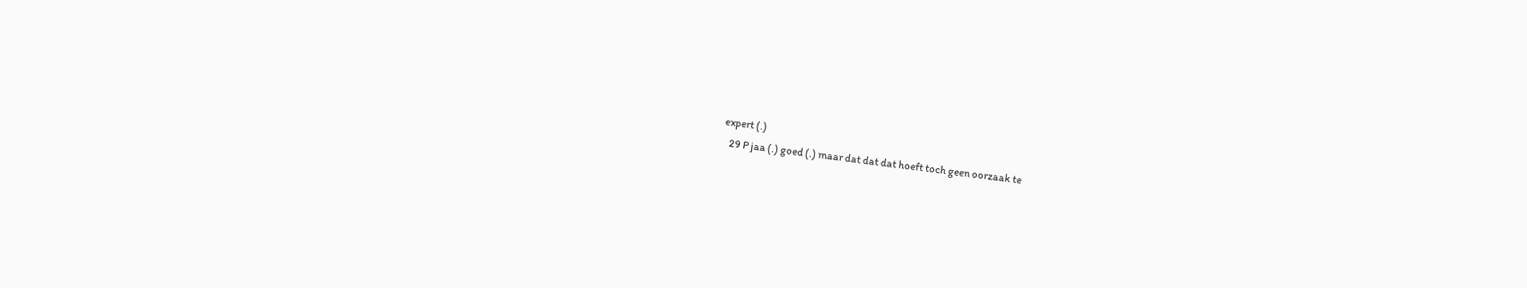expert (.)
   29 P jaa (.) goed (.) maar dat dat dat hoeft toch geen oorzaak te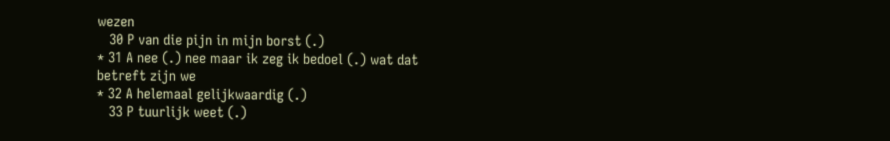wezen
   30 P van die pijn in mijn borst (.)
* 31 A nee (.) nee maar ik zeg ik bedoel (.) wat dat betreft zijn we
* 32 A helemaal gelijkwaardig (.)
   33 P tuurlijk weet (.)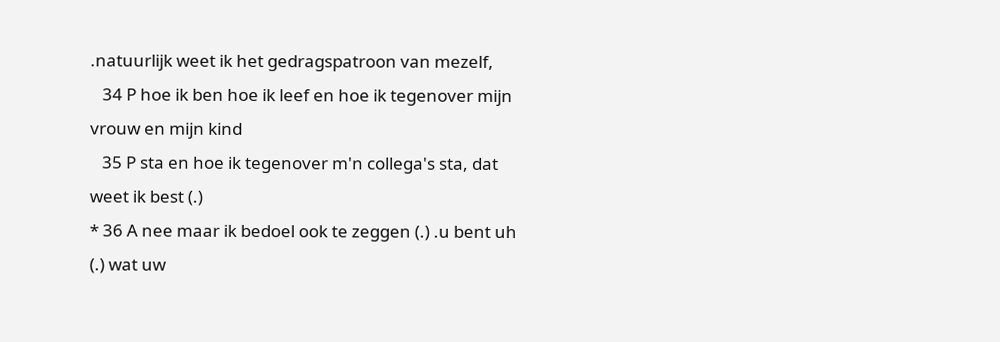.natuurlijk weet ik het gedragspatroon van mezelf,
   34 P hoe ik ben hoe ik leef en hoe ik tegenover mijn vrouw en mijn kind
   35 P sta en hoe ik tegenover m'n collega's sta, dat weet ik best (.)
* 36 A nee maar ik bedoel ook te zeggen (.) .u bent uh (.) wat uw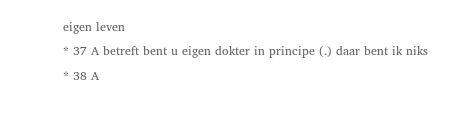eigen leven
* 37 A betreft bent u eigen dokter in principe (.) daar bent ik niks
* 38 A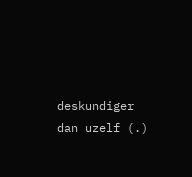deskundiger dan uzelf (.)